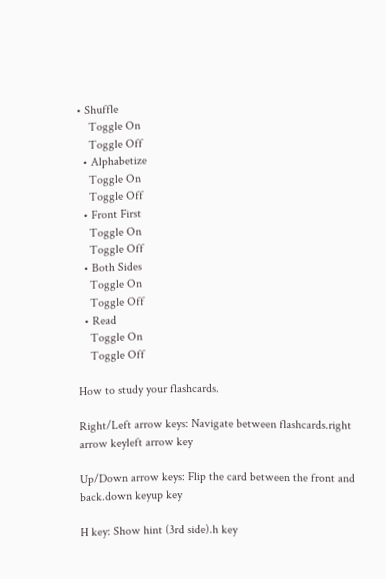• Shuffle
    Toggle On
    Toggle Off
  • Alphabetize
    Toggle On
    Toggle Off
  • Front First
    Toggle On
    Toggle Off
  • Both Sides
    Toggle On
    Toggle Off
  • Read
    Toggle On
    Toggle Off

How to study your flashcards.

Right/Left arrow keys: Navigate between flashcards.right arrow keyleft arrow key

Up/Down arrow keys: Flip the card between the front and back.down keyup key

H key: Show hint (3rd side).h key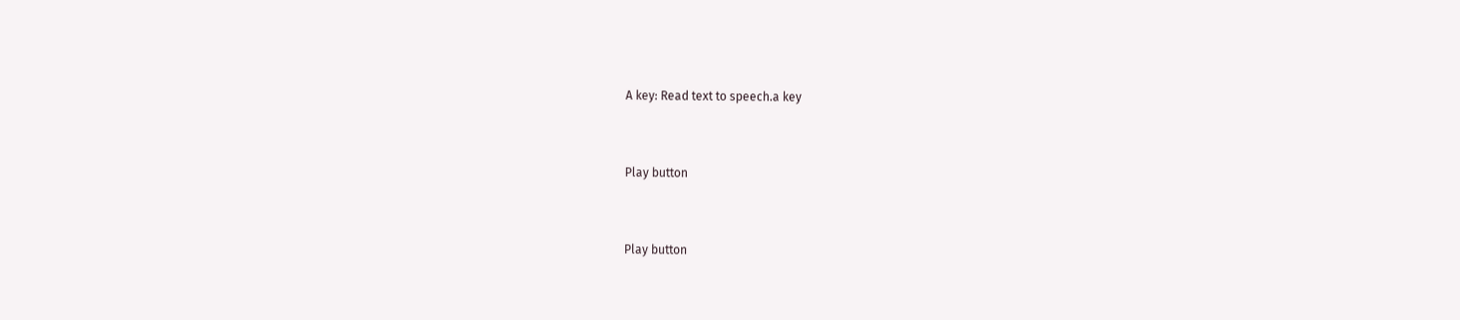A key: Read text to speech.a key


Play button


Play button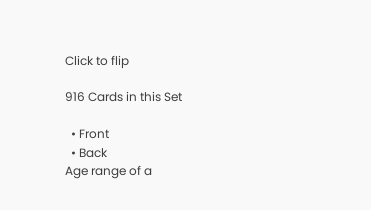Click to flip

916 Cards in this Set

  • Front
  • Back
Age range of a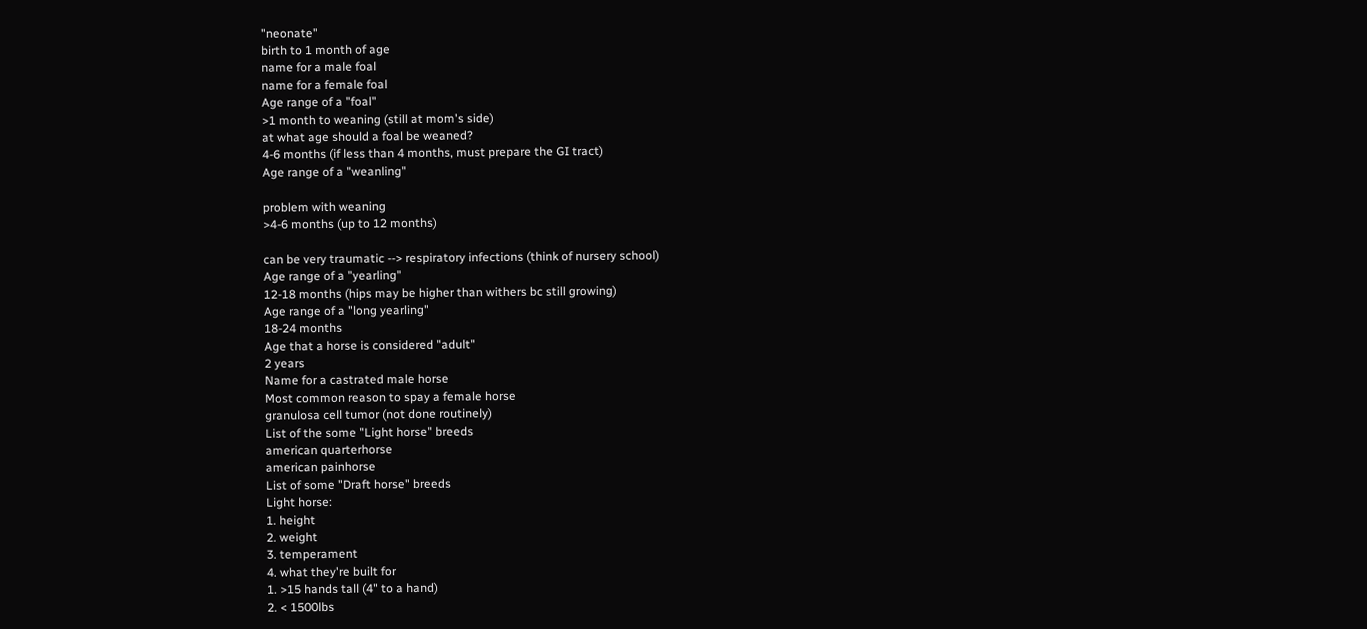"neonate"
birth to 1 month of age
name for a male foal
name for a female foal
Age range of a "foal"
>1 month to weaning (still at mom's side)
at what age should a foal be weaned?
4-6 months (if less than 4 months, must prepare the GI tract)
Age range of a "weanling"

problem with weaning
>4-6 months (up to 12 months)

can be very traumatic --> respiratory infections (think of nursery school)
Age range of a "yearling"
12-18 months (hips may be higher than withers bc still growing)
Age range of a "long yearling"
18-24 months
Age that a horse is considered "adult"
2 years
Name for a castrated male horse
Most common reason to spay a female horse
granulosa cell tumor (not done routinely)
List of the some "Light horse" breeds
american quarterhorse
american painhorse
List of some "Draft horse" breeds
Light horse:
1. height
2. weight
3. temperament
4. what they're built for
1. >15 hands tall (4" to a hand)
2. < 1500lbs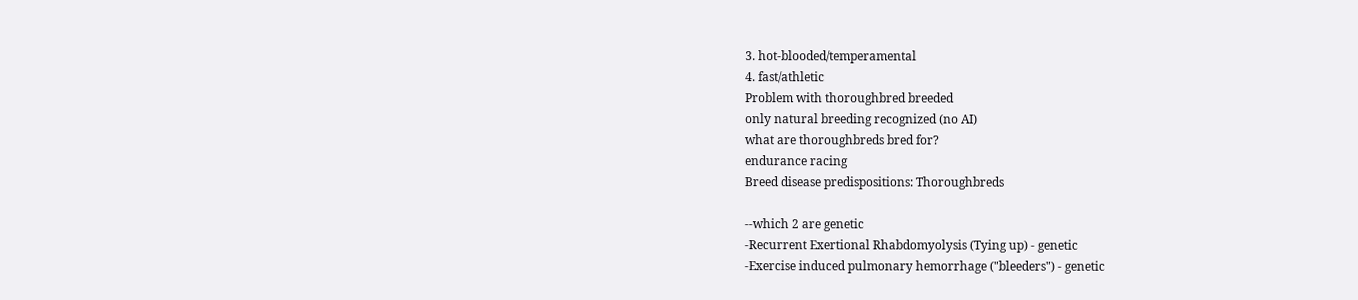3. hot-blooded/temperamental
4. fast/athletic
Problem with thoroughbred breeded
only natural breeding recognized (no AI)
what are thoroughbreds bred for?
endurance racing
Breed disease predispositions: Thoroughbreds

--which 2 are genetic
-Recurrent Exertional Rhabdomyolysis (Tying up) - genetic
-Exercise induced pulmonary hemorrhage ("bleeders") - genetic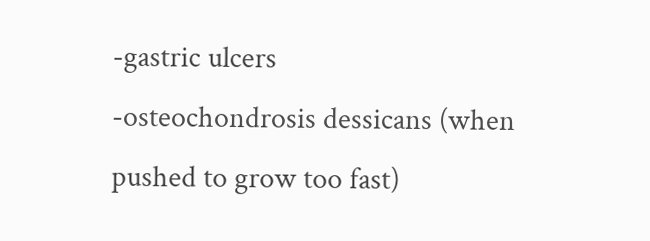-gastric ulcers
-osteochondrosis dessicans (when pushed to grow too fast)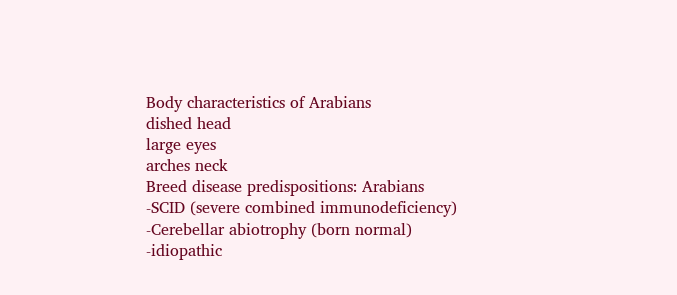Body characteristics of Arabians
dished head
large eyes
arches neck
Breed disease predispositions: Arabians
-SCID (severe combined immunodeficiency)
-Cerebellar abiotrophy (born normal)
-idiopathic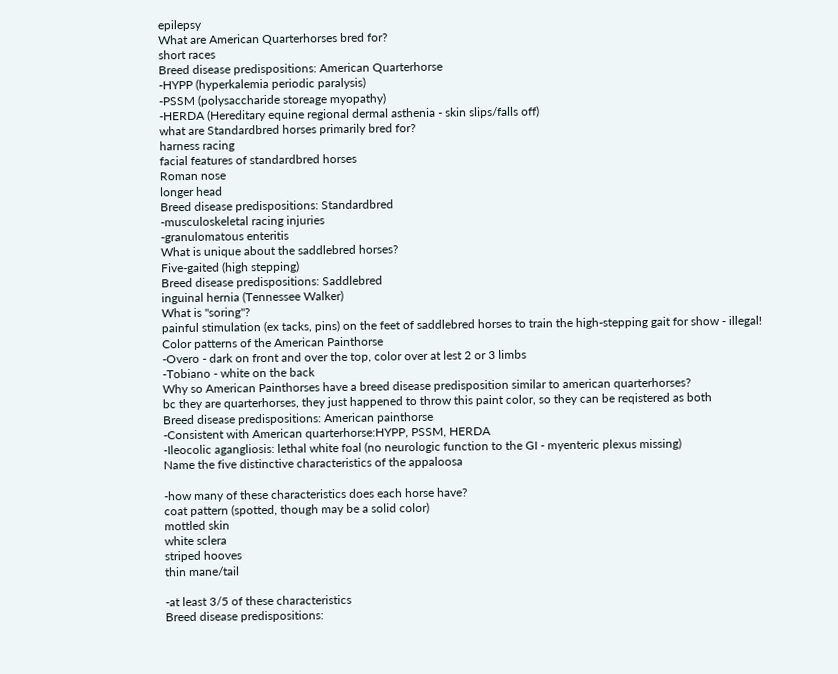epilepsy
What are American Quarterhorses bred for?
short races
Breed disease predispositions: American Quarterhorse
-HYPP (hyperkalemia periodic paralysis)
-PSSM (polysaccharide storeage myopathy)
-HERDA (Hereditary equine regional dermal asthenia - skin slips/falls off)
what are Standardbred horses primarily bred for?
harness racing
facial features of standardbred horses
Roman nose
longer head
Breed disease predispositions: Standardbred
-musculoskeletal racing injuries
-granulomatous enteritis
What is unique about the saddlebred horses?
Five-gaited (high stepping)
Breed disease predispositions: Saddlebred
inguinal hernia (Tennessee Walker)
What is "soring"?
painful stimulation (ex tacks, pins) on the feet of saddlebred horses to train the high-stepping gait for show - illegal!
Color patterns of the American Painthorse
-Overo - dark on front and over the top, color over at lest 2 or 3 limbs
-Tobiano - white on the back
Why so American Painthorses have a breed disease predisposition similar to american quarterhorses?
bc they are quarterhorses, they just happened to throw this paint color, so they can be reqistered as both
Breed disease predispositions: American painthorse
-Consistent with American quarterhorse:HYPP, PSSM, HERDA
-Ileocolic agangliosis: lethal white foal (no neurologic function to the GI - myenteric plexus missing)
Name the five distinctive characteristics of the appaloosa

-how many of these characteristics does each horse have?
coat pattern (spotted, though may be a solid color)
mottled skin
white sclera
striped hooves
thin mane/tail

-at least 3/5 of these characteristics
Breed disease predispositions: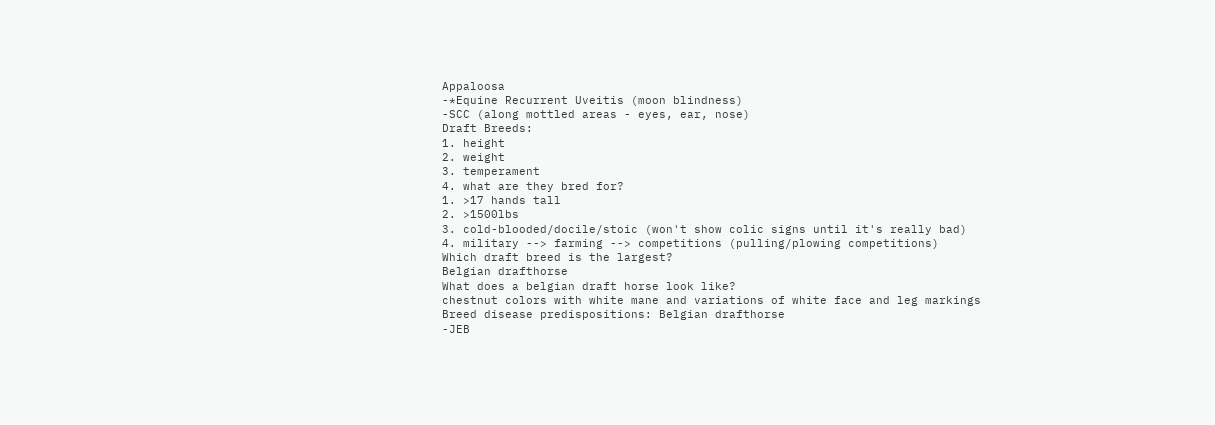Appaloosa
-*Equine Recurrent Uveitis (moon blindness)
-SCC (along mottled areas - eyes, ear, nose)
Draft Breeds:
1. height
2. weight
3. temperament
4. what are they bred for?
1. >17 hands tall
2. >1500lbs
3. cold-blooded/docile/stoic (won't show colic signs until it's really bad)
4. military --> farming --> competitions (pulling/plowing competitions)
Which draft breed is the largest?
Belgian drafthorse
What does a belgian draft horse look like?
chestnut colors with white mane and variations of white face and leg markings
Breed disease predispositions: Belgian drafthorse
-JEB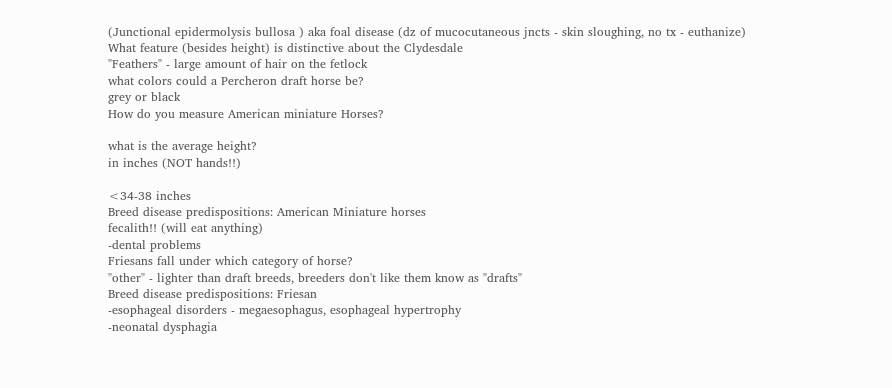(Junctional epidermolysis bullosa ) aka foal disease (dz of mucocutaneous jncts - skin sloughing, no tx - euthanize)
What feature (besides height) is distinctive about the Clydesdale
"Feathers" - large amount of hair on the fetlock
what colors could a Percheron draft horse be?
grey or black
How do you measure American miniature Horses?

what is the average height?
in inches (NOT hands!!)

<34-38 inches
Breed disease predispositions: American Miniature horses
fecalith!! (will eat anything)
-dental problems
Friesans fall under which category of horse?
"other" - lighter than draft breeds, breeders don't like them know as "drafts"
Breed disease predispositions: Friesan
-esophageal disorders - megaesophagus, esophageal hypertrophy
-neonatal dysphagia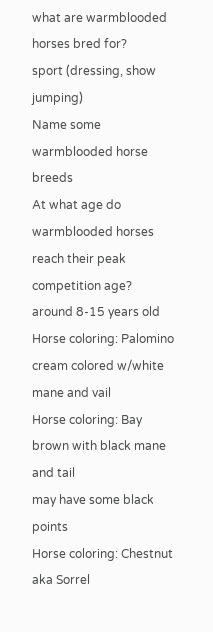what are warmblooded horses bred for?
sport (dressing, show jumping)
Name some warmblooded horse breeds
At what age do warmblooded horses reach their peak competition age?
around 8-15 years old
Horse coloring: Palomino
cream colored w/white mane and vail
Horse coloring: Bay
brown with black mane and tail
may have some black points
Horse coloring: Chestnut
aka Sorrel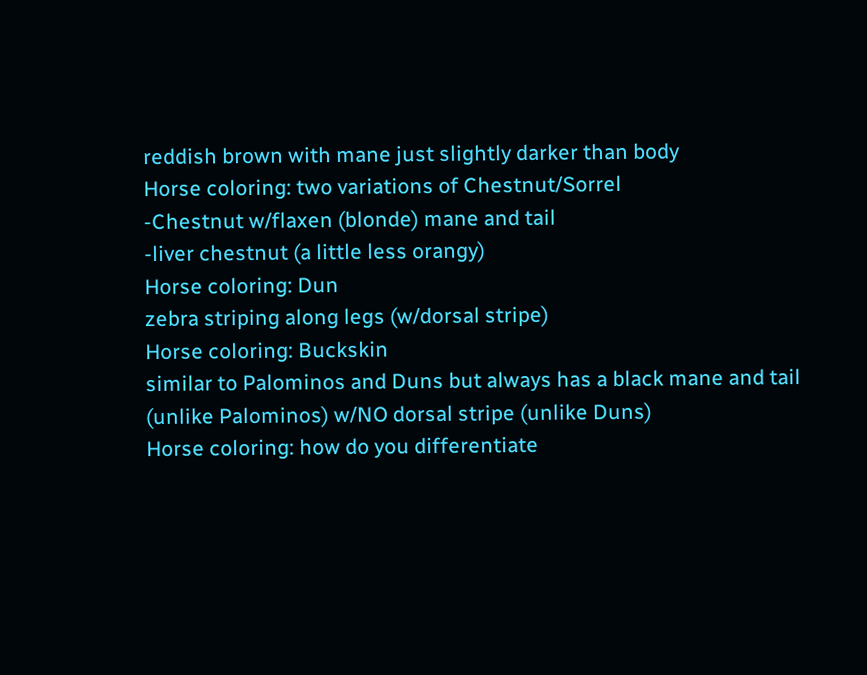reddish brown with mane just slightly darker than body
Horse coloring: two variations of Chestnut/Sorrel
-Chestnut w/flaxen (blonde) mane and tail
-liver chestnut (a little less orangy)
Horse coloring: Dun
zebra striping along legs (w/dorsal stripe)
Horse coloring: Buckskin
similar to Palominos and Duns but always has a black mane and tail (unlike Palominos) w/NO dorsal stripe (unlike Duns)
Horse coloring: how do you differentiate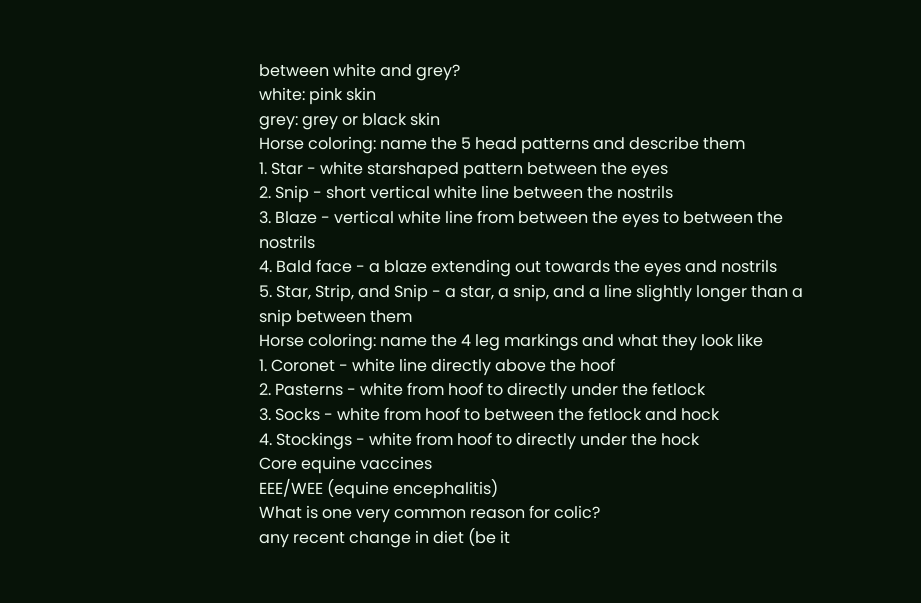between white and grey?
white: pink skin
grey: grey or black skin
Horse coloring: name the 5 head patterns and describe them
1. Star - white starshaped pattern between the eyes
2. Snip - short vertical white line between the nostrils
3. Blaze - vertical white line from between the eyes to between the nostrils
4. Bald face - a blaze extending out towards the eyes and nostrils
5. Star, Strip, and Snip - a star, a snip, and a line slightly longer than a snip between them
Horse coloring: name the 4 leg markings and what they look like
1. Coronet - white line directly above the hoof
2. Pasterns - white from hoof to directly under the fetlock
3. Socks - white from hoof to between the fetlock and hock
4. Stockings - white from hoof to directly under the hock
Core equine vaccines
EEE/WEE (equine encephalitis)
What is one very common reason for colic?
any recent change in diet (be it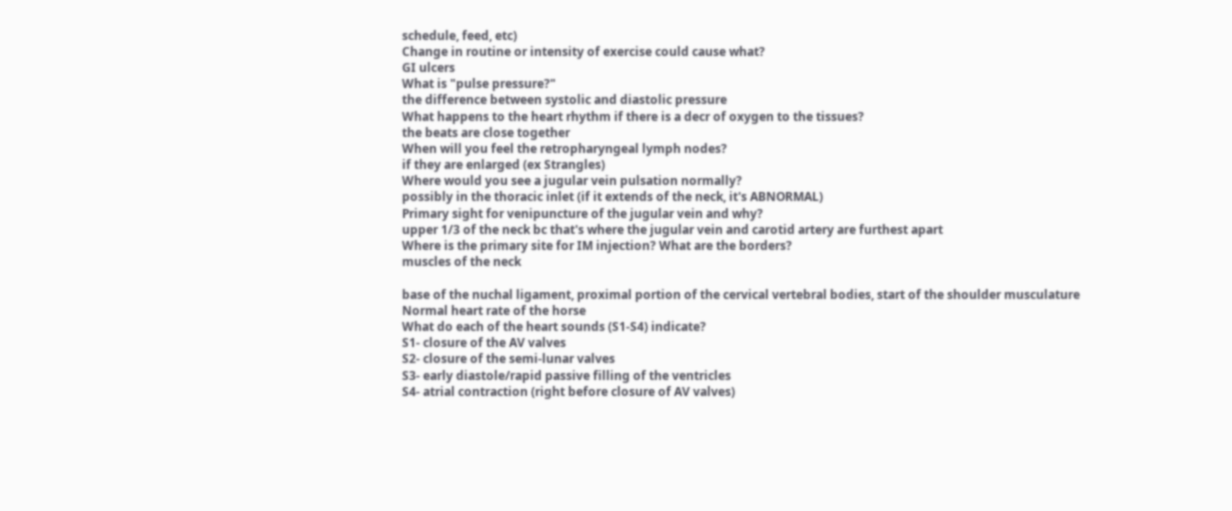schedule, feed, etc)
Change in routine or intensity of exercise could cause what?
GI ulcers
What is "pulse pressure?"
the difference between systolic and diastolic pressure
What happens to the heart rhythm if there is a decr of oxygen to the tissues?
the beats are close together
When will you feel the retropharyngeal lymph nodes?
if they are enlarged (ex Strangles)
Where would you see a jugular vein pulsation normally?
possibly in the thoracic inlet (if it extends of the neck, it's ABNORMAL)
Primary sight for venipuncture of the jugular vein and why?
upper 1/3 of the neck bc that's where the jugular vein and carotid artery are furthest apart
Where is the primary site for IM injection? What are the borders?
muscles of the neck

base of the nuchal ligament, proximal portion of the cervical vertebral bodies, start of the shoulder musculature
Normal heart rate of the horse
What do each of the heart sounds (S1-S4) indicate?
S1- closure of the AV valves
S2- closure of the semi-lunar valves
S3- early diastole/rapid passive filling of the ventricles
S4- atrial contraction (right before closure of AV valves)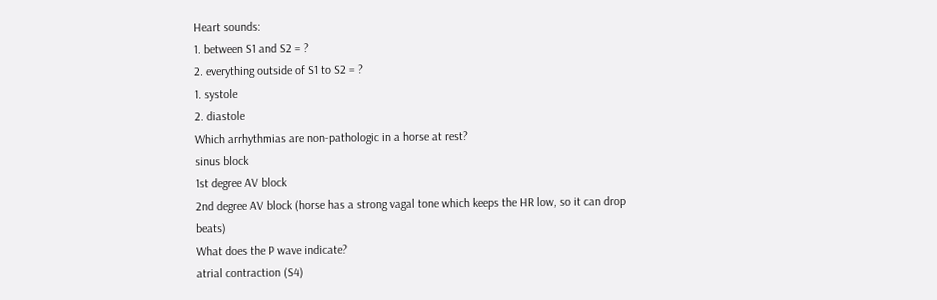Heart sounds:
1. between S1 and S2 = ?
2. everything outside of S1 to S2 = ?
1. systole
2. diastole
Which arrhythmias are non-pathologic in a horse at rest?
sinus block
1st degree AV block
2nd degree AV block (horse has a strong vagal tone which keeps the HR low, so it can drop beats)
What does the P wave indicate?
atrial contraction (S4)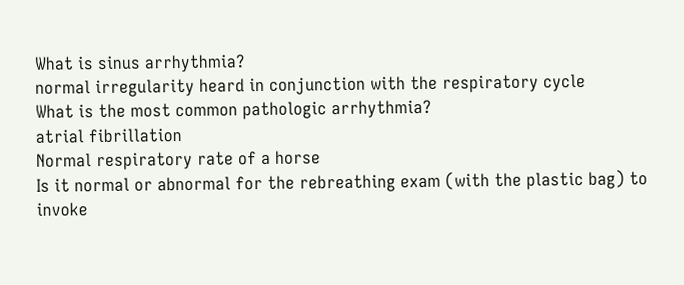What is sinus arrhythmia?
normal irregularity heard in conjunction with the respiratory cycle
What is the most common pathologic arrhythmia?
atrial fibrillation
Normal respiratory rate of a horse
Is it normal or abnormal for the rebreathing exam (with the plastic bag) to invoke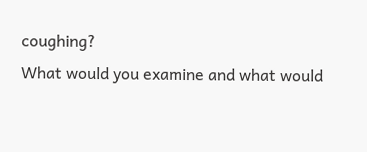coughing?
What would you examine and what would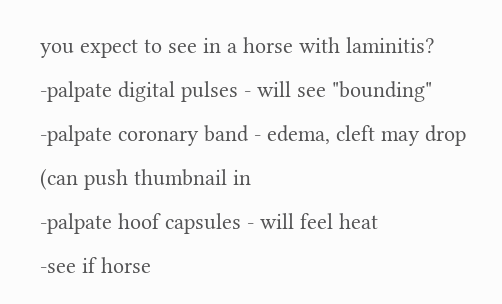you expect to see in a horse with laminitis?
-palpate digital pulses - will see "bounding"
-palpate coronary band - edema, cleft may drop (can push thumbnail in
-palpate hoof capsules - will feel heat
-see if horse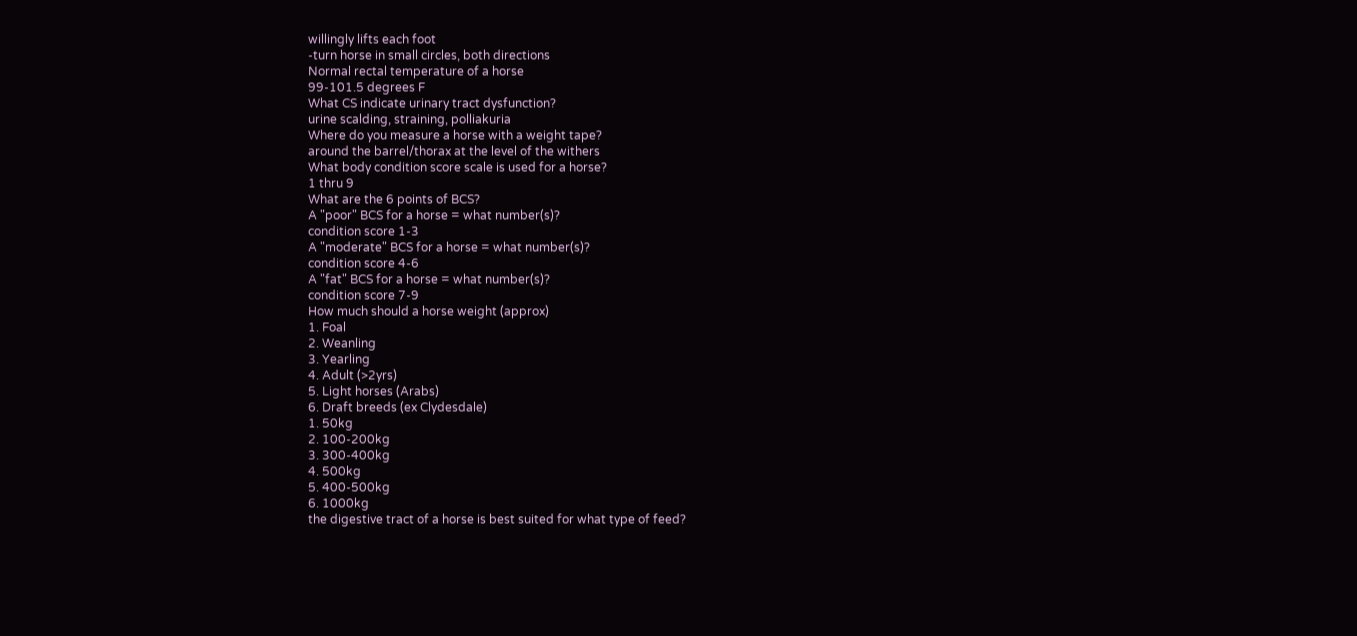willingly lifts each foot
-turn horse in small circles, both directions
Normal rectal temperature of a horse
99-101.5 degrees F
What CS indicate urinary tract dysfunction?
urine scalding, straining, polliakuria
Where do you measure a horse with a weight tape?
around the barrel/thorax at the level of the withers
What body condition score scale is used for a horse?
1 thru 9
What are the 6 points of BCS?
A "poor" BCS for a horse = what number(s)?
condition score 1-3
A "moderate" BCS for a horse = what number(s)?
condition score 4-6
A "fat" BCS for a horse = what number(s)?
condition score 7-9
How much should a horse weight (approx)
1. Foal
2. Weanling
3. Yearling
4. Adult (>2yrs)
5. Light horses (Arabs)
6. Draft breeds (ex Clydesdale)
1. 50kg
2. 100-200kg
3. 300-400kg
4. 500kg
5. 400-500kg
6. 1000kg
the digestive tract of a horse is best suited for what type of feed?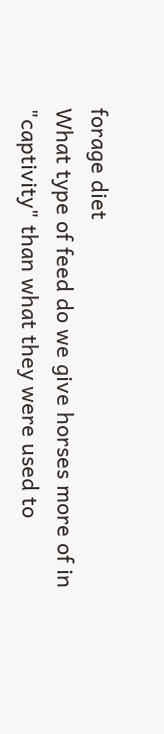forage diet
What type of feed do we give horses more of in "captivity" than what they were used to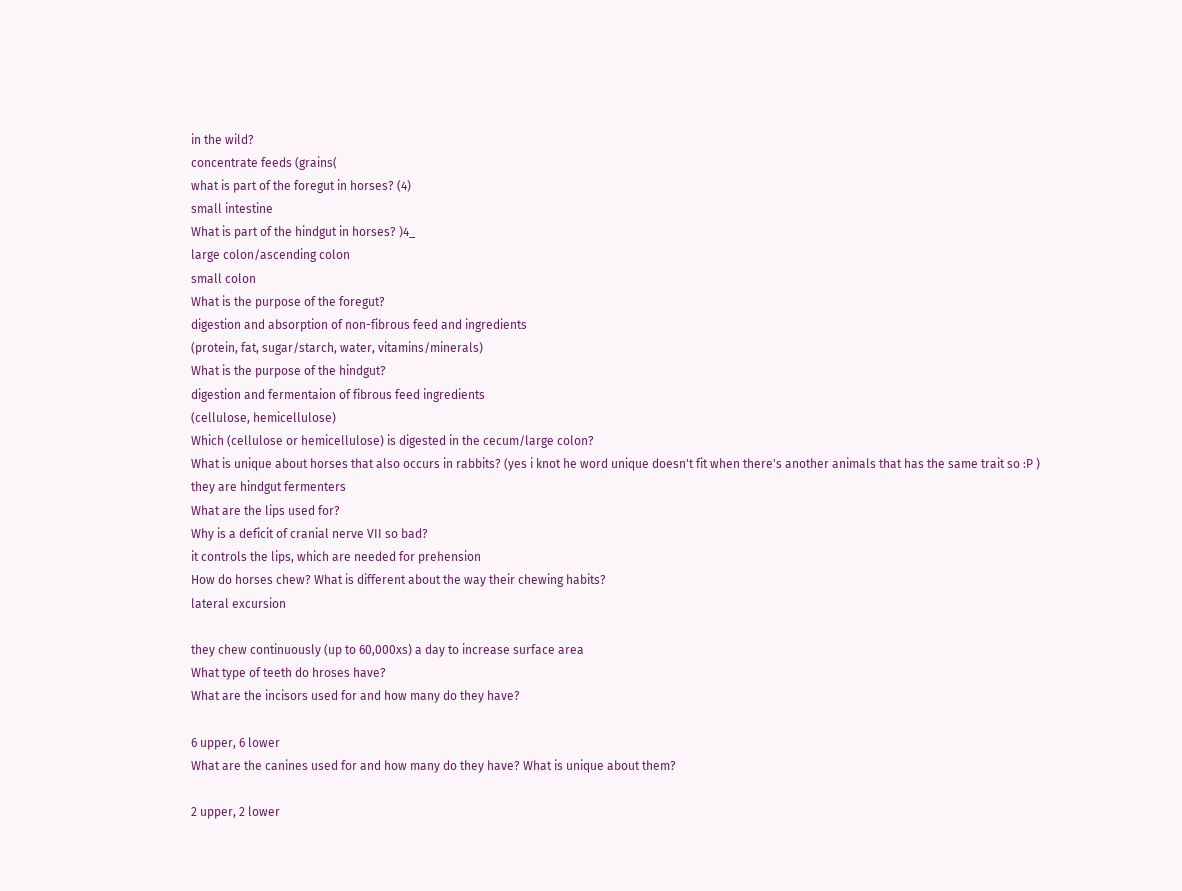in the wild?
concentrate feeds (grains(
what is part of the foregut in horses? (4)
small intestine
What is part of the hindgut in horses? )4_
large colon/ascending colon
small colon
What is the purpose of the foregut?
digestion and absorption of non-fibrous feed and ingredients
(protein, fat, sugar/starch, water, vitamins/minerals)
What is the purpose of the hindgut?
digestion and fermentaion of fibrous feed ingredients
(cellulose, hemicellulose)
Which (cellulose or hemicellulose) is digested in the cecum/large colon?
What is unique about horses that also occurs in rabbits? (yes i knot he word unique doesn't fit when there's another animals that has the same trait so :P )
they are hindgut fermenters
What are the lips used for?
Why is a deficit of cranial nerve VII so bad?
it controls the lips, which are needed for prehension
How do horses chew? What is different about the way their chewing habits?
lateral excursion

they chew continuously (up to 60,000xs) a day to increase surface area
What type of teeth do hroses have?
What are the incisors used for and how many do they have?

6 upper, 6 lower
What are the canines used for and how many do they have? What is unique about them?

2 upper, 2 lower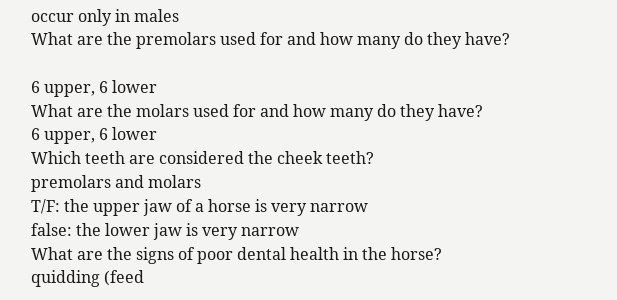occur only in males
What are the premolars used for and how many do they have?

6 upper, 6 lower
What are the molars used for and how many do they have?
6 upper, 6 lower
Which teeth are considered the cheek teeth?
premolars and molars
T/F: the upper jaw of a horse is very narrow
false: the lower jaw is very narrow
What are the signs of poor dental health in the horse?
quidding (feed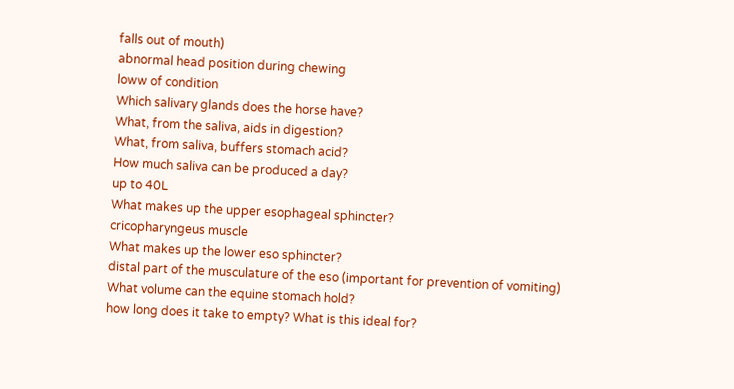falls out of mouth)
abnormal head position during chewing
loww of condition
Which salivary glands does the horse have?
What, from the saliva, aids in digestion?
What, from saliva, buffers stomach acid?
How much saliva can be produced a day?
up to 40L
What makes up the upper esophageal sphincter?
cricopharyngeus muscle
What makes up the lower eso sphincter?
distal part of the musculature of the eso (important for prevention of vomiting)
What volume can the equine stomach hold?
how long does it take to empty? What is this ideal for?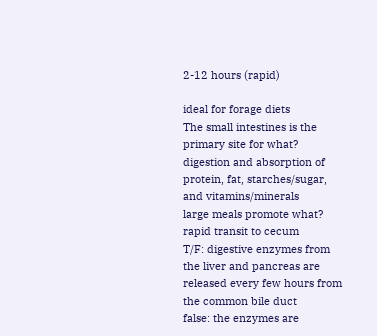2-12 hours (rapid)

ideal for forage diets
The small intestines is the primary site for what?
digestion and absorption of protein, fat, starches/sugar, and vitamins/minerals
large meals promote what?
rapid transit to cecum
T/F: digestive enzymes from the liver and pancreas are released every few hours from the common bile duct
false: the enzymes are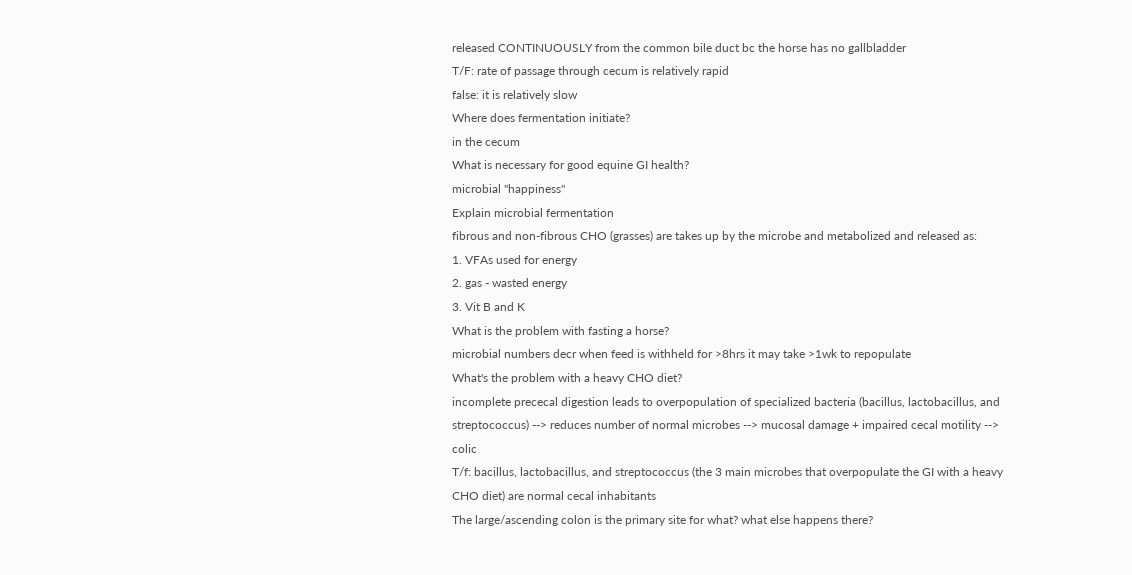released CONTINUOUSLY from the common bile duct bc the horse has no gallbladder
T/F: rate of passage through cecum is relatively rapid
false: it is relatively slow
Where does fermentation initiate?
in the cecum
What is necessary for good equine GI health?
microbial "happiness"
Explain microbial fermentation
fibrous and non-fibrous CHO (grasses) are takes up by the microbe and metabolized and released as:
1. VFAs used for energy
2. gas - wasted energy
3. Vit B and K
What is the problem with fasting a horse?
microbial numbers decr when feed is withheld for >8hrs it may take >1wk to repopulate
What's the problem with a heavy CHO diet?
incomplete prececal digestion leads to overpopulation of specialized bacteria (bacillus, lactobacillus, and streptococcus) --> reduces number of normal microbes --> mucosal damage + impaired cecal motility --> colic
T/f: bacillus, lactobacillus, and streptococcus (the 3 main microbes that overpopulate the GI with a heavy CHO diet) are normal cecal inhabitants
The large/ascending colon is the primary site for what? what else happens there?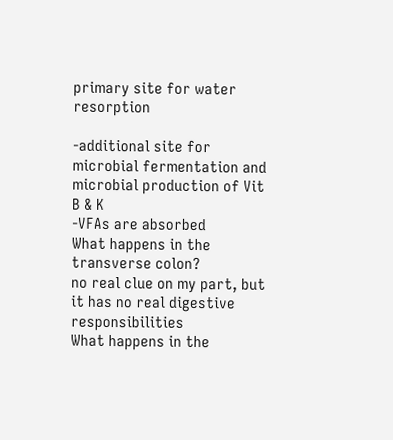primary site for water resorption

-additional site for microbial fermentation and microbial production of Vit B & K
-VFAs are absorbed
What happens in the transverse colon?
no real clue on my part, but it has no real digestive responsibilities
What happens in the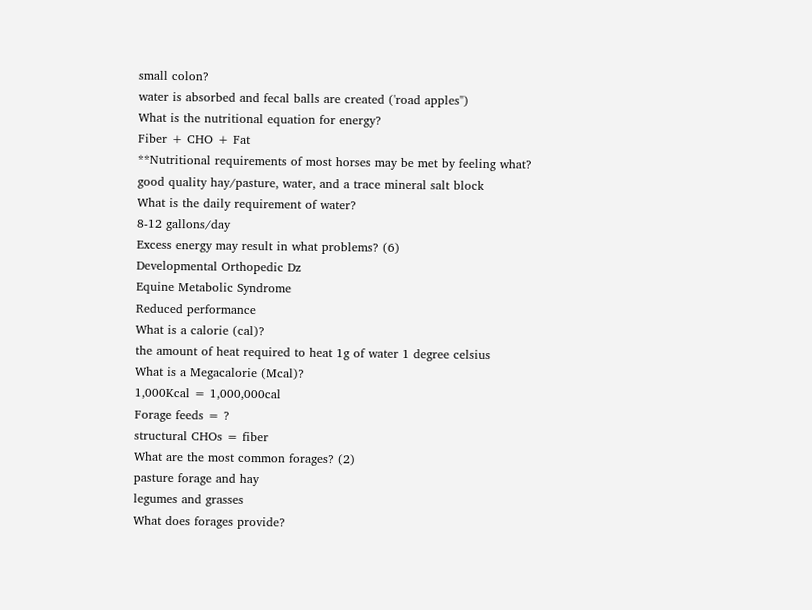small colon?
water is absorbed and fecal balls are created ('road apples")
What is the nutritional equation for energy?
Fiber + CHO + Fat
**Nutritional requirements of most horses may be met by feeling what?
good quality hay/pasture, water, and a trace mineral salt block
What is the daily requirement of water?
8-12 gallons/day
Excess energy may result in what problems? (6)
Developmental Orthopedic Dz
Equine Metabolic Syndrome
Reduced performance
What is a calorie (cal)?
the amount of heat required to heat 1g of water 1 degree celsius
What is a Megacalorie (Mcal)?
1,000Kcal = 1,000,000cal
Forage feeds = ?
structural CHOs = fiber
What are the most common forages? (2)
pasture forage and hay
legumes and grasses
What does forages provide?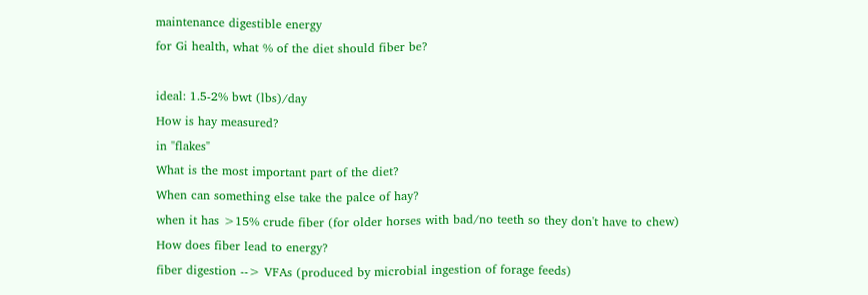maintenance digestible energy
for Gi health, what % of the diet should fiber be?

ideal: 1.5-2% bwt (lbs)/day
How is hay measured?
in "flakes"
What is the most important part of the diet?
When can something else take the palce of hay?
when it has >15% crude fiber (for older horses with bad/no teeth so they don't have to chew)
How does fiber lead to energy?
fiber digestion --> VFAs (produced by microbial ingestion of forage feeds)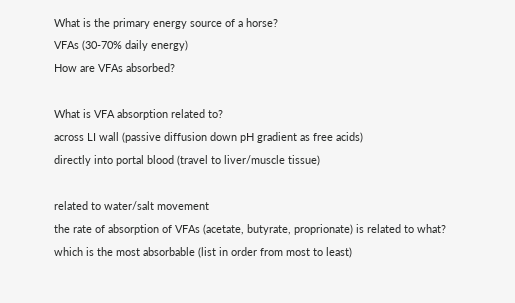What is the primary energy source of a horse?
VFAs (30-70% daily energy)
How are VFAs absorbed?

What is VFA absorption related to?
across LI wall (passive diffusion down pH gradient as free acids)
directly into portal blood (travel to liver/muscle tissue)

related to water/salt movement
the rate of absorption of VFAs (acetate, butyrate, proprionate) is related to what? which is the most absorbable (list in order from most to least)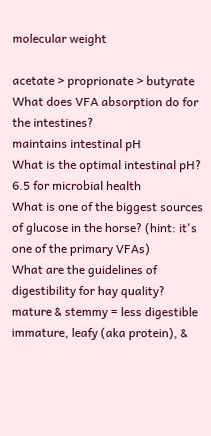molecular weight

acetate > proprionate > butyrate
What does VFA absorption do for the intestines?
maintains intestinal pH
What is the optimal intestinal pH?
6.5 for microbial health
What is one of the biggest sources of glucose in the horse? (hint: it's one of the primary VFAs)
What are the guidelines of digestibility for hay quality?
mature & stemmy = less digestible
immature, leafy (aka protein), &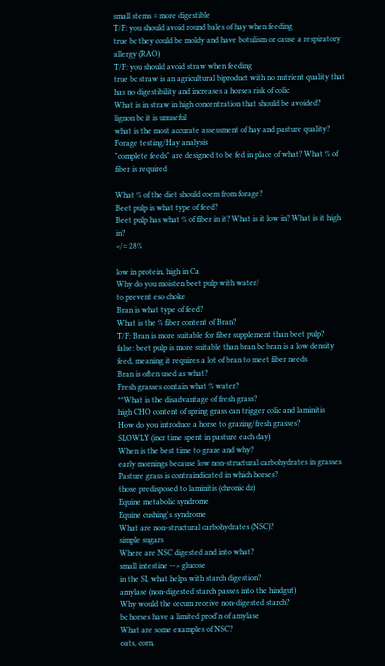small stems = more digestible
T/F: you should avoid round bales of hay when feeding
true bc they could be moldy and have botulism or cause a respiratory allergy (RAO)
T/F: you should avoid straw when feeding
true bc straw is an agricultural biproduct with no nutrient quality that has no digestibility and increases a horses risk of colic
What is in straw in high concentration that should be avoided?
lignon bc it is unuseful
what is the most accurate assessment of hay and pasture quality?
Forage testing/Hay analysis
"complete feeds" are designed to be fed in place of what? What % of fiber is required

What % of the diet should coem from forage?
Beet pulp is what type of feed?
Beet pulp has what % of fiber in it? What is it low in? What is it high in?
</= 28%

low in protein, high in Ca
Why do you moisten beet pulp with water/
to prevent eso choke
Bran is what type of feed?
What is the % fiber content of Bran?
T/F: Bran is more suitable for fiber supplement than beet pulp?
false: beet pulp is more suitable than bran bc bran is a low density feed, meaning it requires a lot of bran to meet fiber needs
Bran is often used as what?
Fresh grasses contain what % water?
**What is the disadvantage of fresh grass?
high CHO content of spring grass can trigger colic and laminitis
How do you introduce a horse to grazing/fresh grasses?
SLOWLY (incr time spent in pasture each day)
When is the best time to graze and why?
early mornings because low non-structural carbohydrates in grasses
Pasture grass is contraindicated in which horses?
those predisposed to laminitis (chronic dz)
Equine metabolic syndrome
Equine cushing's syndrome
What are non-structural carbohydrates (NSC)?
simple sugars
Where are NSC digested and into what?
small intestine --> glucose
in the SI, what helps with starch digestion?
amylase (non-digested starch passes into the hindgut)
Why would the cecum receive non-digested starch?
bc horses have a limited prod'n of amylase
What are some examples of NSC?
oats, corn,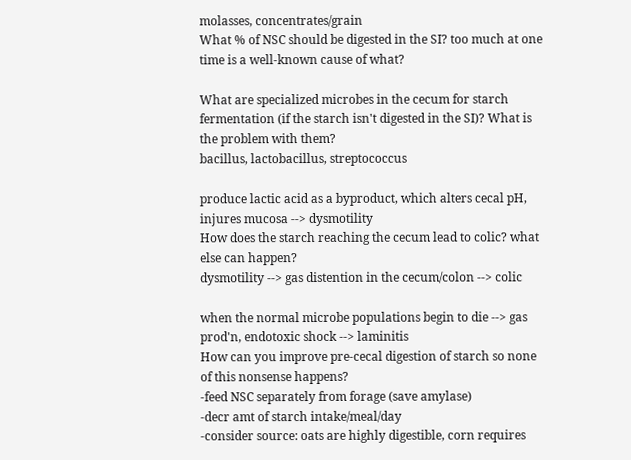molasses, concentrates/grain
What % of NSC should be digested in the SI? too much at one time is a well-known cause of what?

What are specialized microbes in the cecum for starch fermentation (if the starch isn't digested in the SI)? What is the problem with them?
bacillus, lactobacillus, streptococcus

produce lactic acid as a byproduct, which alters cecal pH, injures mucosa --> dysmotility
How does the starch reaching the cecum lead to colic? what else can happen?
dysmotility --> gas distention in the cecum/colon --> colic

when the normal microbe populations begin to die --> gas prod'n, endotoxic shock --> laminitis
How can you improve pre-cecal digestion of starch so none of this nonsense happens?
-feed NSC separately from forage (save amylase)
-decr amt of starch intake/meal/day
-consider source: oats are highly digestible, corn requires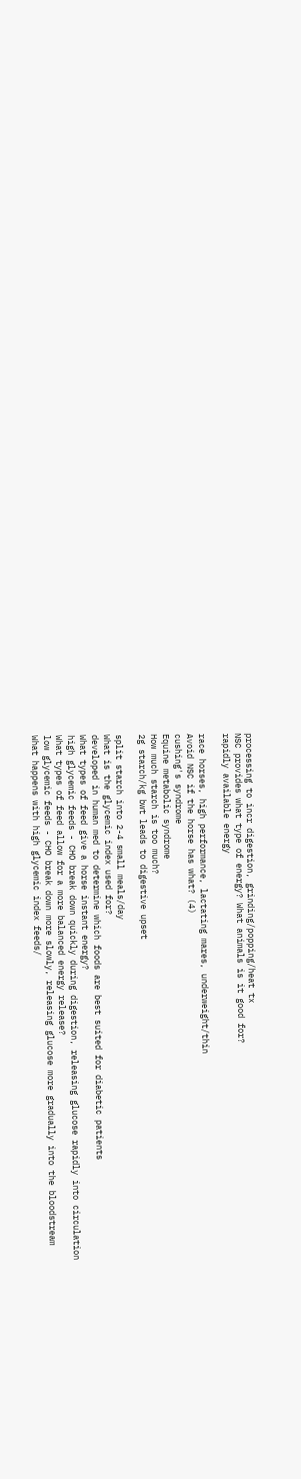processing to incr digestion, grinding/popping/heat tx
NSC provides what type of energy? What animals is it good for?
rapidly available energy

race horses, high performance, lactating mares, underweight/thin
Avoid NSC if the horse has what? (4)
cushing's syndrome
Equine metabolic syndrome
How much starch is too much?
2g starch/kg bwt leads to digestive upset

split starch into 2-4 small meals/day
What is the glycemic index used for?
developed in human med to determine which foods are best suited for diabetic patients
What types of feed give a horse instant energy?
high glycemic feeds - CHO break down quickly during digestion, releasing glucose rapidly into circulation
What types of feed allow for a more balanced energy release?
low glycemic feeds - CHO break down more slowly, releasing glucose more gradually into the bloodstream
What happens with high glycemic index feeds/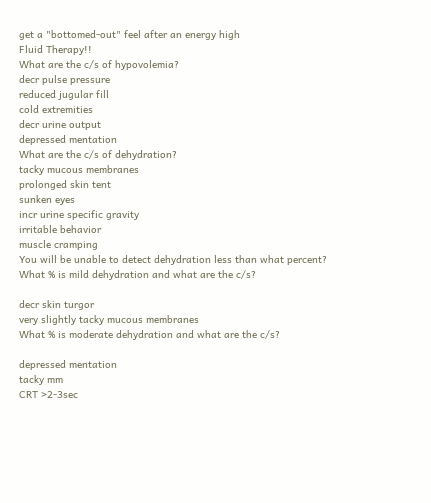get a "bottomed-out" feel after an energy high
Fluid Therapy!!
What are the c/s of hypovolemia?
decr pulse pressure
reduced jugular fill
cold extremities
decr urine output
depressed mentation
What are the c/s of dehydration?
tacky mucous membranes
prolonged skin tent
sunken eyes
incr urine specific gravity
irritable behavior
muscle cramping
You will be unable to detect dehydration less than what percent?
What % is mild dehydration and what are the c/s?

decr skin turgor
very slightly tacky mucous membranes
What % is moderate dehydration and what are the c/s?

depressed mentation
tacky mm
CRT >2-3sec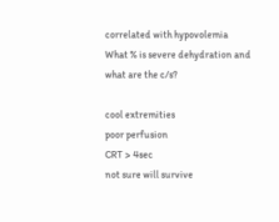correlated with hypovolemia
What % is severe dehydration and what are the c/s?

cool extremities
poor perfusion
CRT > 4sec
not sure will survive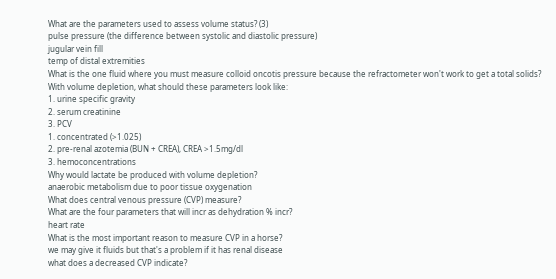What are the parameters used to assess volume status? (3)
pulse pressure (the difference between systolic and diastolic pressure)
jugular vein fill
temp of distal extremities
What is the one fluid where you must measure colloid oncotis pressure because the refractometer won't work to get a total solids?
With volume depletion, what should these parameters look like:
1. urine specific gravity
2. serum creatinine
3. PCV
1. concentrated (>1.025)
2. pre-renal azotemia (BUN + CREA), CREA >1.5mg/dl
3. hemoconcentrations
Why would lactate be produced with volume depletion?
anaerobic metabolism due to poor tissue oxygenation
What does central venous pressure (CVP) measure?
What are the four parameters that will incr as dehydration % incr?
heart rate
What is the most important reason to measure CVP in a horse?
we may give it fluids but that's a problem if it has renal disease
what does a decreased CVP indicate?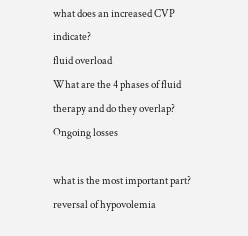what does an increased CVP indicate?
fluid overload
What are the 4 phases of fluid therapy and do they overlap?
Ongoing losses

what is the most important part?
reversal of hypovolemia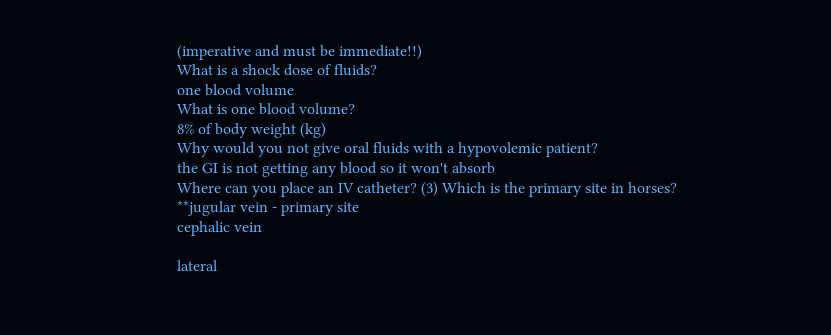(imperative and must be immediate!!)
What is a shock dose of fluids?
one blood volume
What is one blood volume?
8% of body weight (kg)
Why would you not give oral fluids with a hypovolemic patient?
the GI is not getting any blood so it won't absorb
Where can you place an IV catheter? (3) Which is the primary site in horses?
**jugular vein - primary site
cephalic vein

lateral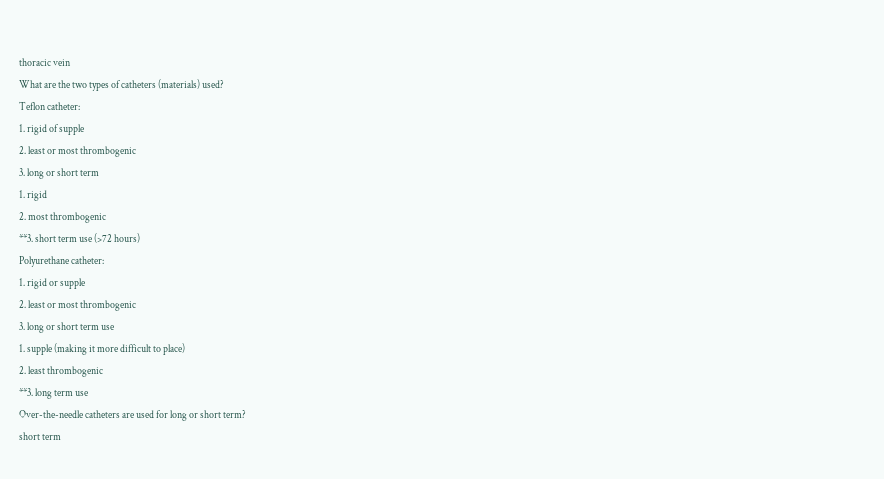thoracic vein
What are the two types of catheters (materials) used?
Teflon catheter:
1. rigid of supple
2. least or most thrombogenic
3. long or short term
1. rigid
2. most thrombogenic
**3. short term use (>72 hours)
Polyurethane catheter:
1. rigid or supple
2. least or most thrombogenic
3. long or short term use
1. supple (making it more difficult to place)
2. least thrombogenic
**3. long term use
Over-the-needle catheters are used for long or short term?
short term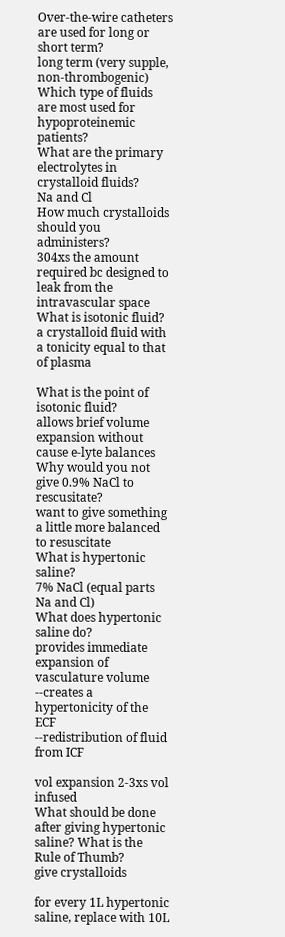Over-the-wire catheters are used for long or short term?
long term (very supple, non-thrombogenic)
Which type of fluids are most used for hypoproteinemic patients?
What are the primary electrolytes in crystalloid fluids?
Na and Cl
How much crystalloids should you administers?
304xs the amount required bc designed to leak from the intravascular space
What is isotonic fluid?
a crystalloid fluid with a tonicity equal to that of plasma

What is the point of isotonic fluid?
allows brief volume expansion without cause e-lyte balances
Why would you not give 0.9% NaCl to rescusitate?
want to give something a little more balanced to resuscitate
What is hypertonic saline?
7% NaCl (equal parts Na and Cl)
What does hypertonic saline do?
provides immediate expansion of vasculature volume
--creates a hypertonicity of the ECF
--redistribution of fluid from ICF

vol expansion 2-3xs vol infused
What should be done after giving hypertonic saline? What is the Rule of Thumb?
give crystalloids

for every 1L hypertonic saline, replace with 10L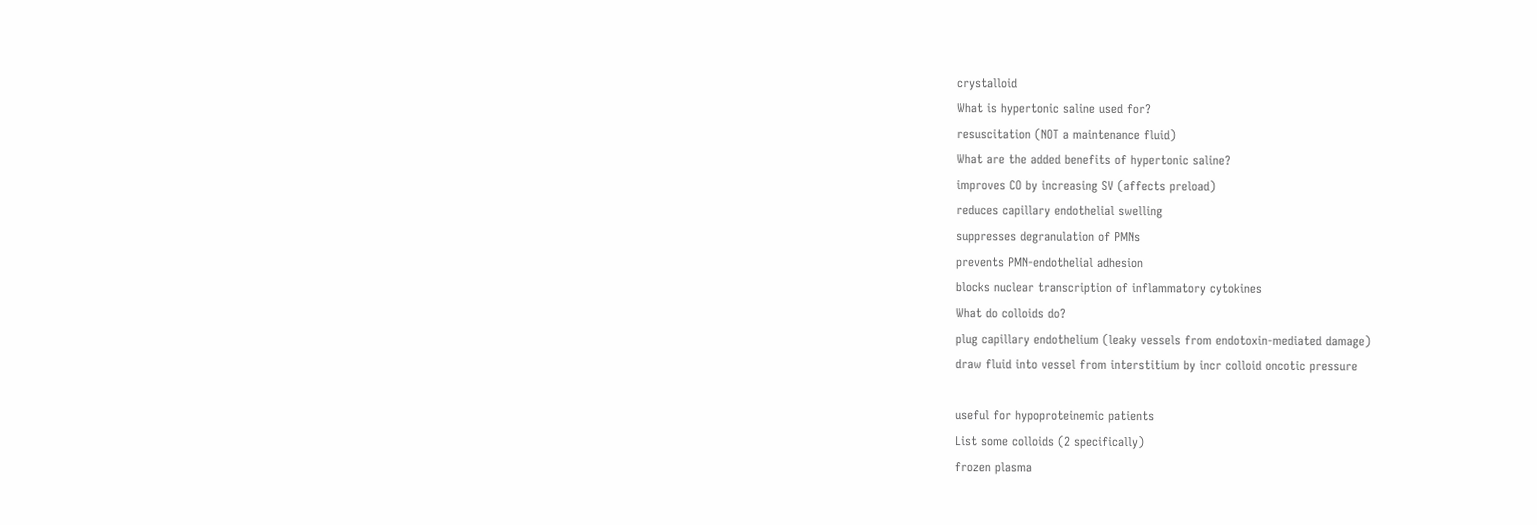crystalloid
What is hypertonic saline used for?
resuscitation (NOT a maintenance fluid)
What are the added benefits of hypertonic saline?
improves CO by increasing SV (affects preload)
reduces capillary endothelial swelling
suppresses degranulation of PMNs
prevents PMN-endothelial adhesion
blocks nuclear transcription of inflammatory cytokines
What do colloids do?
plug capillary endothelium (leaky vessels from endotoxin-mediated damage)
draw fluid into vessel from interstitium by incr colloid oncotic pressure

useful for hypoproteinemic patients
List some colloids (2 specifically)
frozen plasma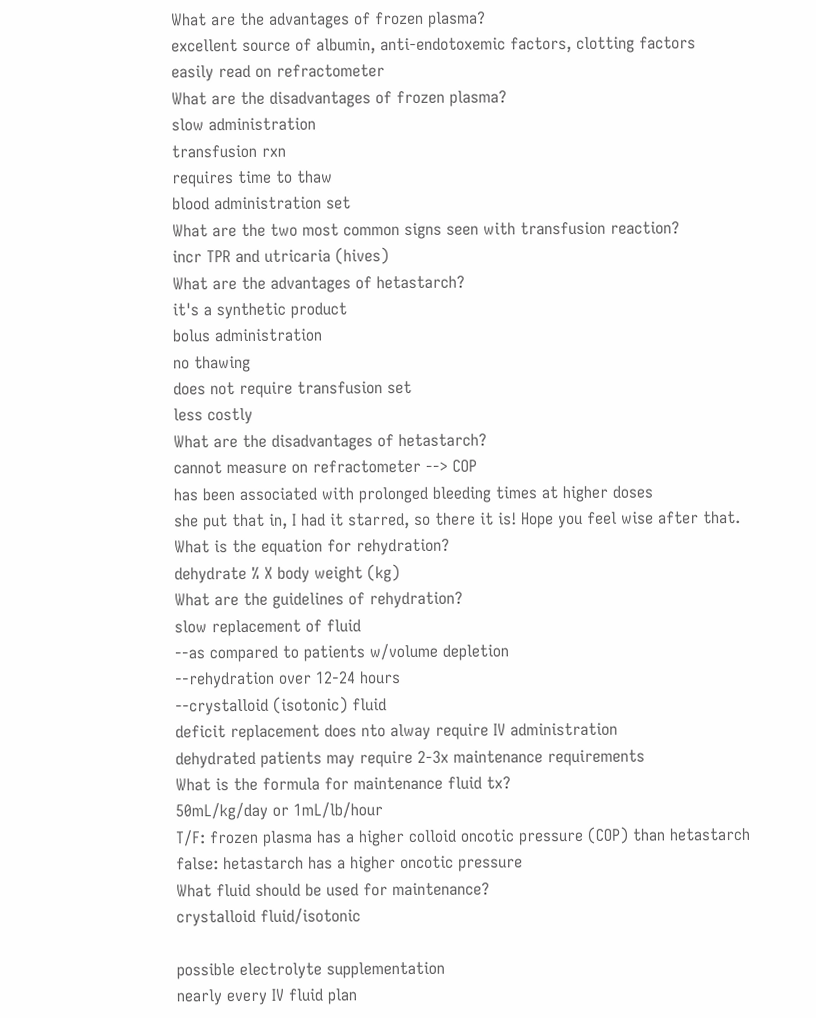What are the advantages of frozen plasma?
excellent source of albumin, anti-endotoxemic factors, clotting factors
easily read on refractometer
What are the disadvantages of frozen plasma?
slow administration
transfusion rxn
requires time to thaw
blood administration set
What are the two most common signs seen with transfusion reaction?
incr TPR and utricaria (hives)
What are the advantages of hetastarch?
it's a synthetic product
bolus administration
no thawing
does not require transfusion set
less costly
What are the disadvantages of hetastarch?
cannot measure on refractometer --> COP
has been associated with prolonged bleeding times at higher doses
she put that in, I had it starred, so there it is! Hope you feel wise after that.
What is the equation for rehydration?
dehydrate % X body weight (kg)
What are the guidelines of rehydration?
slow replacement of fluid
--as compared to patients w/volume depletion
--rehydration over 12-24 hours
--crystalloid (isotonic) fluid
deficit replacement does nto alway require IV administration
dehydrated patients may require 2-3x maintenance requirements
What is the formula for maintenance fluid tx?
50mL/kg/day or 1mL/lb/hour
T/F: frozen plasma has a higher colloid oncotic pressure (COP) than hetastarch
false: hetastarch has a higher oncotic pressure
What fluid should be used for maintenance?
crystalloid fluid/isotonic

possible electrolyte supplementation
nearly every IV fluid plan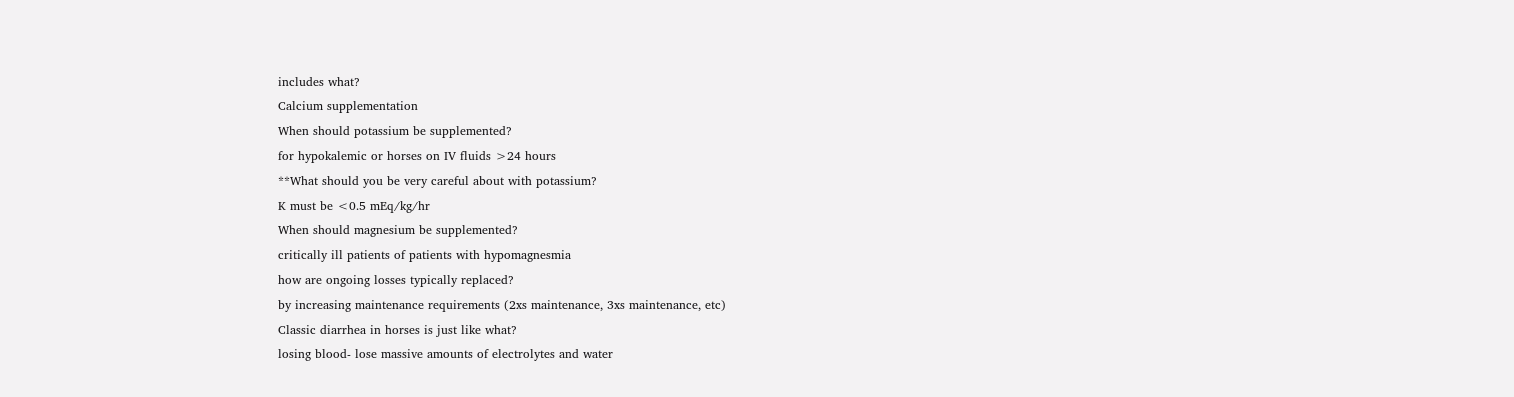includes what?
Calcium supplementation
When should potassium be supplemented?
for hypokalemic or horses on IV fluids >24 hours
**What should you be very careful about with potassium?
K must be <0.5 mEq/kg/hr
When should magnesium be supplemented?
critically ill patients of patients with hypomagnesmia
how are ongoing losses typically replaced?
by increasing maintenance requirements (2xs maintenance, 3xs maintenance, etc)
Classic diarrhea in horses is just like what?
losing blood- lose massive amounts of electrolytes and water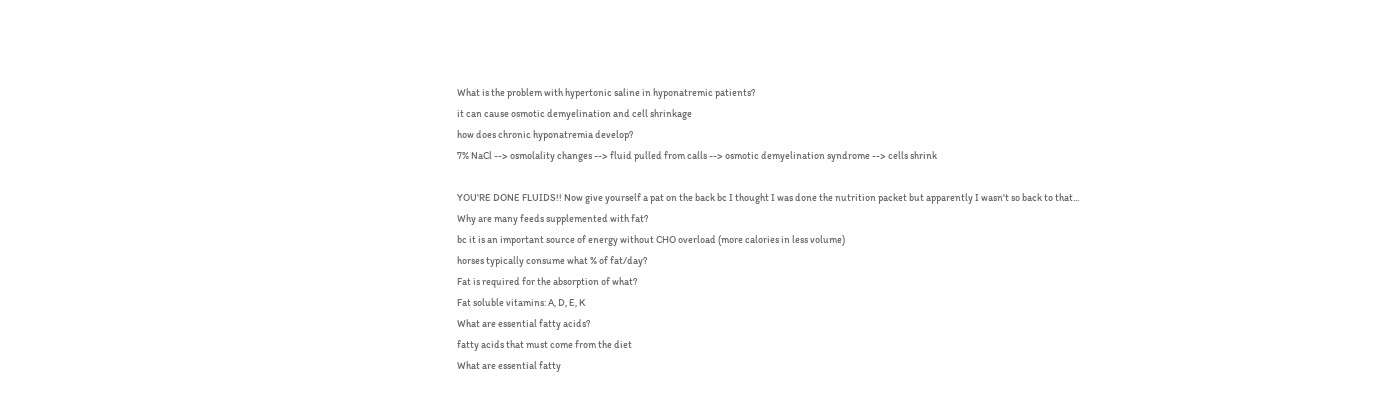What is the problem with hypertonic saline in hyponatremic patients?
it can cause osmotic demyelination and cell shrinkage
how does chronic hyponatremia develop?
7% NaCl --> osmolality changes --> fluid pulled from calls --> osmotic demyelination syndrome --> cells shrink

YOU'RE DONE FLUIDS!! Now give yourself a pat on the back bc I thought I was done the nutrition packet but apparently I wasn't so back to that...
Why are many feeds supplemented with fat?
bc it is an important source of energy without CHO overload (more calories in less volume)
horses typically consume what % of fat/day?
Fat is required for the absorption of what?
Fat soluble vitamins: A, D, E, K
What are essential fatty acids?
fatty acids that must come from the diet
What are essential fatty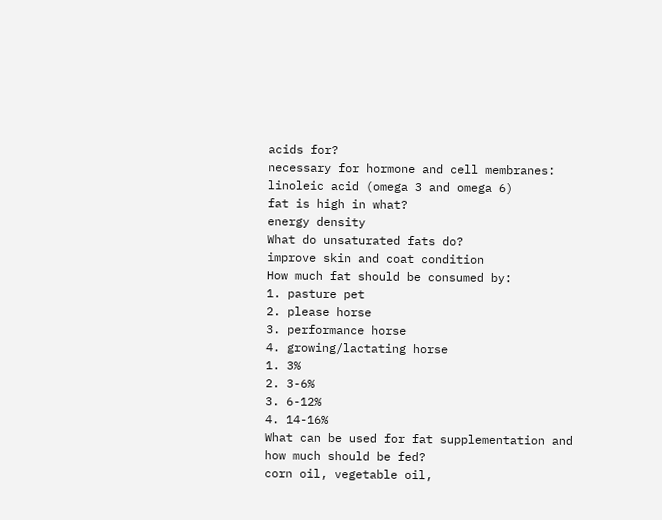acids for?
necessary for hormone and cell membranes: linoleic acid (omega 3 and omega 6)
fat is high in what?
energy density
What do unsaturated fats do?
improve skin and coat condition
How much fat should be consumed by:
1. pasture pet
2. please horse
3. performance horse
4. growing/lactating horse
1. 3%
2. 3-6%
3. 6-12%
4. 14-16%
What can be used for fat supplementation and how much should be fed?
corn oil, vegetable oil,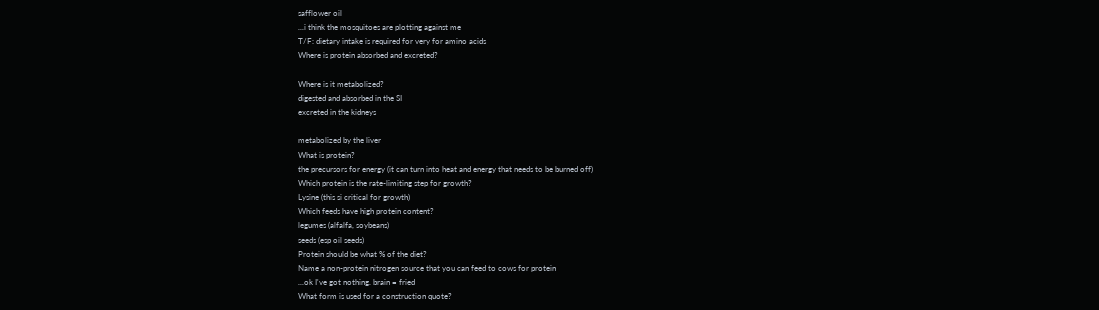safflower oil
...i think the mosquitoes are plotting against me
T/F: dietary intake is required for very for amino acids
Where is protein absorbed and excreted?

Where is it metabolized?
digested and absorbed in the SI
excreted in the kidneys

metabolized by the liver
What is protein?
the precursors for energy (it can turn into heat and energy that needs to be burned off)
Which protein is the rate-limiting step for growth?
Lysine (this si critical for growth)
Which feeds have high protein content?
legumes (alfalfa, soybeans)
seeds (esp oil seeds)
Protein should be what % of the diet?
Name a non-protein nitrogen source that you can feed to cows for protein
...ok I've got nothing. brain = fried
What form is used for a construction quote?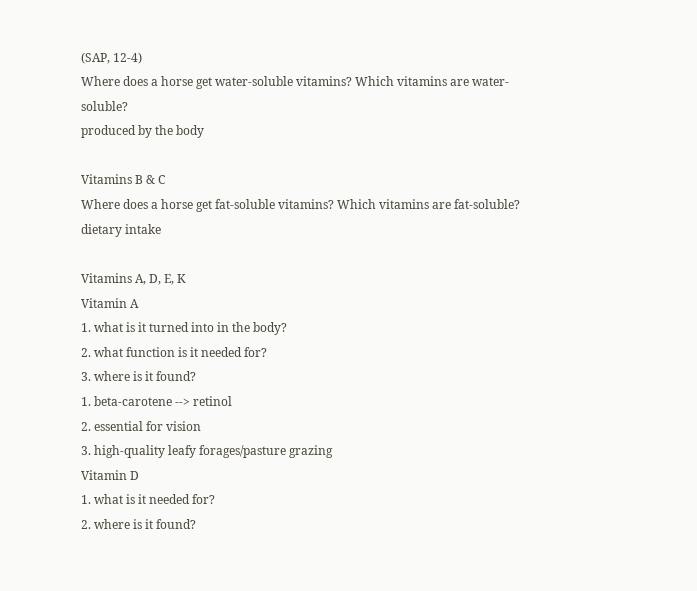(SAP, 12-4)
Where does a horse get water-soluble vitamins? Which vitamins are water-soluble?
produced by the body

Vitamins B & C
Where does a horse get fat-soluble vitamins? Which vitamins are fat-soluble?
dietary intake

Vitamins A, D, E, K
Vitamin A
1. what is it turned into in the body?
2. what function is it needed for?
3. where is it found?
1. beta-carotene --> retinol
2. essential for vision
3. high-quality leafy forages/pasture grazing
Vitamin D
1. what is it needed for?
2. where is it found?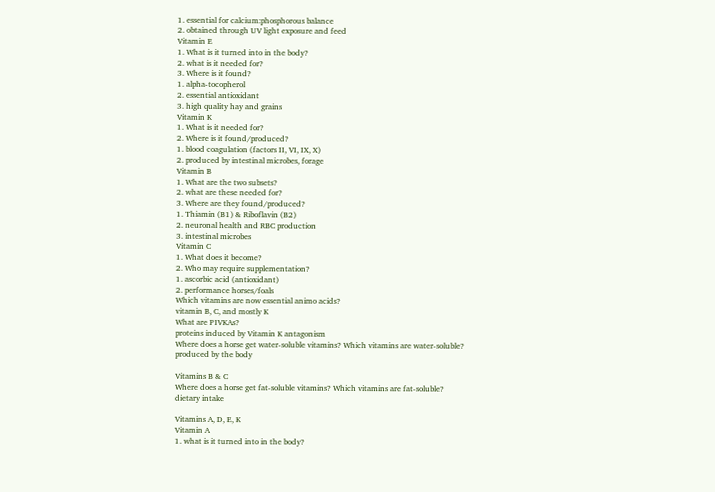1. essential for calcium:phosphorous balance
2. obtained through UV light exposure and feed
Vitamin E
1. What is it turned into in the body?
2. what is it needed for?
3. Where is it found?
1. alpha-tocopherol
2. essential antioxidant
3. high quality hay and grains
Vitamin K
1. What is it needed for?
2. Where is it found/produced?
1. blood coagulation (factors II, VI, IX, X)
2. produced by intestinal microbes, forage
Vitamin B
1. What are the two subsets?
2. what are these needed for?
3. Where are they found/produced?
1. Thiamin (B1) & Riboflavin (B2)
2. neuronal health and RBC production
3. intestinal microbes
Vitamin C
1. What does it become?
2. Who may require supplementation?
1. ascorbic acid (antioxidant)
2. performance horses/foals
Which vitamins are now essential animo acids?
vitamin B, C, and mostly K
What are PIVKAs?
proteins induced by Vitamin K antagonism
Where does a horse get water-soluble vitamins? Which vitamins are water-soluble?
produced by the body

Vitamins B & C
Where does a horse get fat-soluble vitamins? Which vitamins are fat-soluble?
dietary intake

Vitamins A, D, E, K
Vitamin A
1. what is it turned into in the body?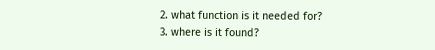2. what function is it needed for?
3. where is it found?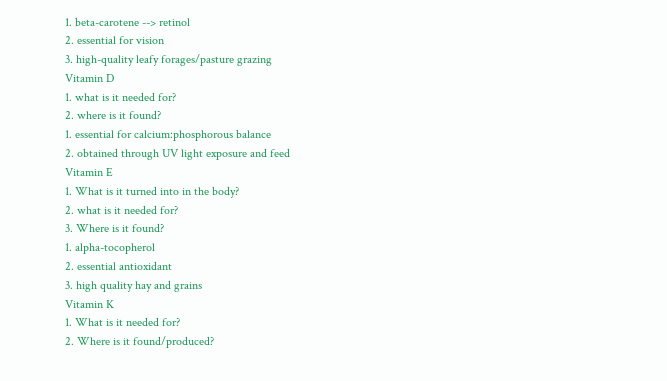1. beta-carotene --> retinol
2. essential for vision
3. high-quality leafy forages/pasture grazing
Vitamin D
1. what is it needed for?
2. where is it found?
1. essential for calcium:phosphorous balance
2. obtained through UV light exposure and feed
Vitamin E
1. What is it turned into in the body?
2. what is it needed for?
3. Where is it found?
1. alpha-tocopherol
2. essential antioxidant
3. high quality hay and grains
Vitamin K
1. What is it needed for?
2. Where is it found/produced?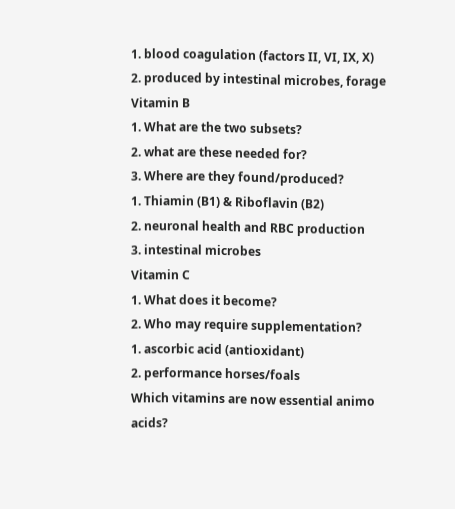1. blood coagulation (factors II, VI, IX, X)
2. produced by intestinal microbes, forage
Vitamin B
1. What are the two subsets?
2. what are these needed for?
3. Where are they found/produced?
1. Thiamin (B1) & Riboflavin (B2)
2. neuronal health and RBC production
3. intestinal microbes
Vitamin C
1. What does it become?
2. Who may require supplementation?
1. ascorbic acid (antioxidant)
2. performance horses/foals
Which vitamins are now essential animo acids?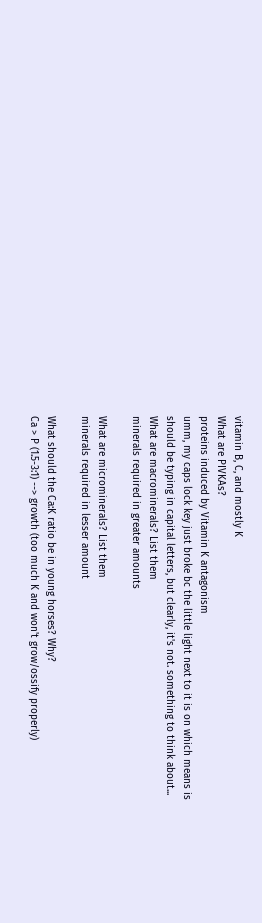vitamin B, C, and mostly K
What are PIVKAs?
proteins induced by Vitamin K antagonism
umm, my caps lock key just broke bc the little light next to it is on which means is should be typing in capital letters, but clearly, it's not. something to think about...
What are macrominerals? List them
minerals required in greater amounts

What are microminerals? List them
minerals required in lesser amount

What should the Ca:K ratio be in young horses? Why?
Ca > P (1.5-3:1) --> growth (too much K and won't grow/ossify properly)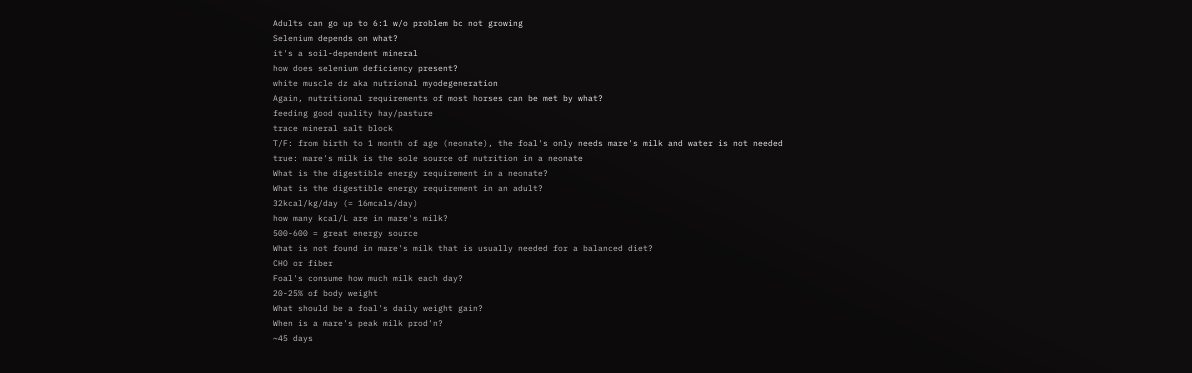Adults can go up to 6:1 w/o problem bc not growing
Selenium depends on what?
it's a soil-dependent mineral
how does selenium deficiency present?
white muscle dz aka nutrional myodegeneration
Again, nutritional requirements of most horses can be met by what?
feeding good quality hay/pasture
trace mineral salt block
T/F: from birth to 1 month of age (neonate), the foal's only needs mare's milk and water is not needed
true: mare's milk is the sole source of nutrition in a neonate
What is the digestible energy requirement in a neonate?
What is the digestible energy requirement in an adult?
32kcal/kg/day (= 16mcals/day)
how many kcal/L are in mare's milk?
500-600 = great energy source
What is not found in mare's milk that is usually needed for a balanced diet?
CHO or fiber
Foal's consume how much milk each day?
20-25% of body weight
What should be a foal's daily weight gain?
When is a mare's peak milk prod'n?
~45 days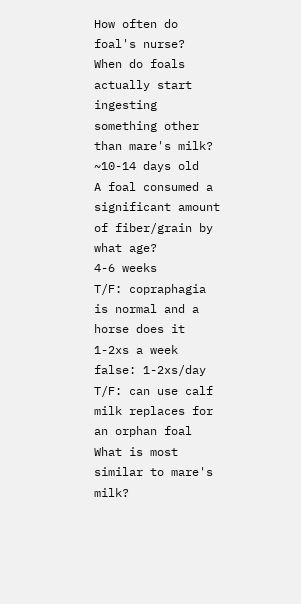How often do foal's nurse?
When do foals actually start ingesting something other than mare's milk?
~10-14 days old
A foal consumed a significant amount of fiber/grain by what age?
4-6 weeks
T/F: copraphagia is normal and a horse does it 1-2xs a week
false: 1-2xs/day
T/F: can use calf milk replaces for an orphan foal
What is most similar to mare's milk?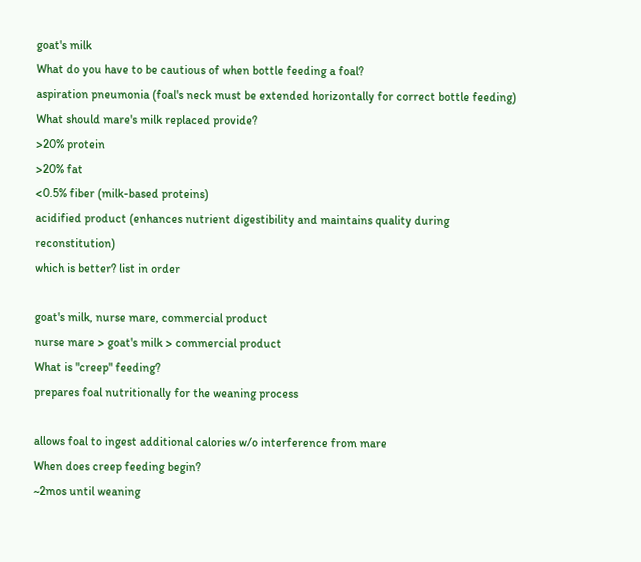goat's milk
What do you have to be cautious of when bottle feeding a foal?
aspiration pneumonia (foal's neck must be extended horizontally for correct bottle feeding)
What should mare's milk replaced provide?
>20% protein
>20% fat
<0.5% fiber (milk-based proteins)
acidified product (enhances nutrient digestibility and maintains quality during reconstitution)
which is better? list in order

goat's milk, nurse mare, commercial product
nurse mare > goat's milk > commercial product
What is "creep" feeding?
prepares foal nutritionally for the weaning process

allows foal to ingest additional calories w/o interference from mare
When does creep feeding begin?
~2mos until weaning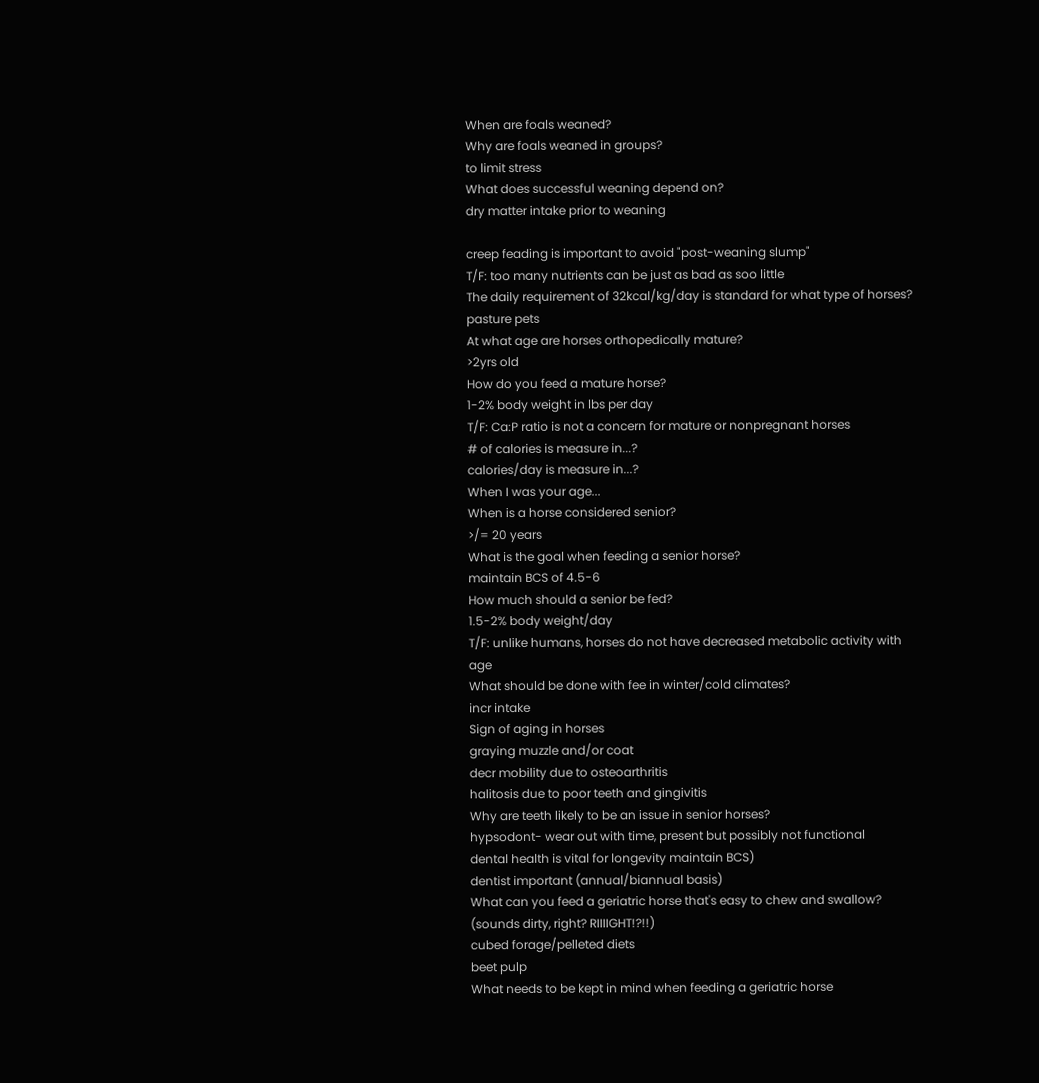When are foals weaned?
Why are foals weaned in groups?
to limit stress
What does successful weaning depend on?
dry matter intake prior to weaning

creep feading is important to avoid "post-weaning slump"
T/F: too many nutrients can be just as bad as soo little
The daily requirement of 32kcal/kg/day is standard for what type of horses?
pasture pets
At what age are horses orthopedically mature?
>2yrs old
How do you feed a mature horse?
1-2% body weight in lbs per day
T/F: Ca:P ratio is not a concern for mature or nonpregnant horses
# of calories is measure in...?
calories/day is measure in...?
When I was your age...
When is a horse considered senior?
>/= 20 years
What is the goal when feeding a senior horse?
maintain BCS of 4.5-6
How much should a senior be fed?
1.5-2% body weight/day
T/F: unlike humans, horses do not have decreased metabolic activity with age
What should be done with fee in winter/cold climates?
incr intake
Sign of aging in horses
graying muzzle and/or coat
decr mobility due to osteoarthritis
halitosis due to poor teeth and gingivitis
Why are teeth likely to be an issue in senior horses?
hypsodont- wear out with time, present but possibly not functional
dental health is vital for longevity maintain BCS)
dentist important (annual/biannual basis)
What can you feed a geriatric horse that's easy to chew and swallow? (sounds dirty, right? RIIIIGHT!?!!)
cubed forage/pelleted diets
beet pulp
What needs to be kept in mind when feeding a geriatric horse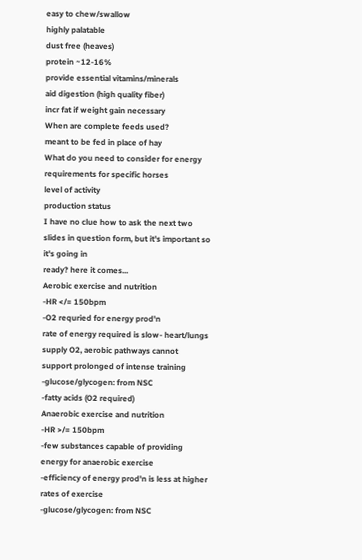easy to chew/swallow
highly palatable
dust free (heaves)
protein ~12-16%
provide essential vitamins/minerals
aid digestion (high quality fiber)
incr fat if weight gain necessary
When are complete feeds used?
meant to be fed in place of hay
What do you need to consider for energy requirements for specific horses
level of activity
production status
I have no clue how to ask the next two slides in question form, but it's important so it's going in
ready? here it comes...
Aerobic exercise and nutrition
-HR </= 150bpm
-O2 requried for energy prod'n
rate of energy required is slow- heart/lungs supply O2, aerobic pathways cannot support prolonged of intense training
-glucose/glycogen: from NSC
-fatty acids (O2 required)
Anaerobic exercise and nutrition
-HR >/= 150bpm
-few substances capable of providing energy for anaerobic exercise
-efficiency of energy prod'n is less at higher rates of exercise
-glucose/glycogen: from NSC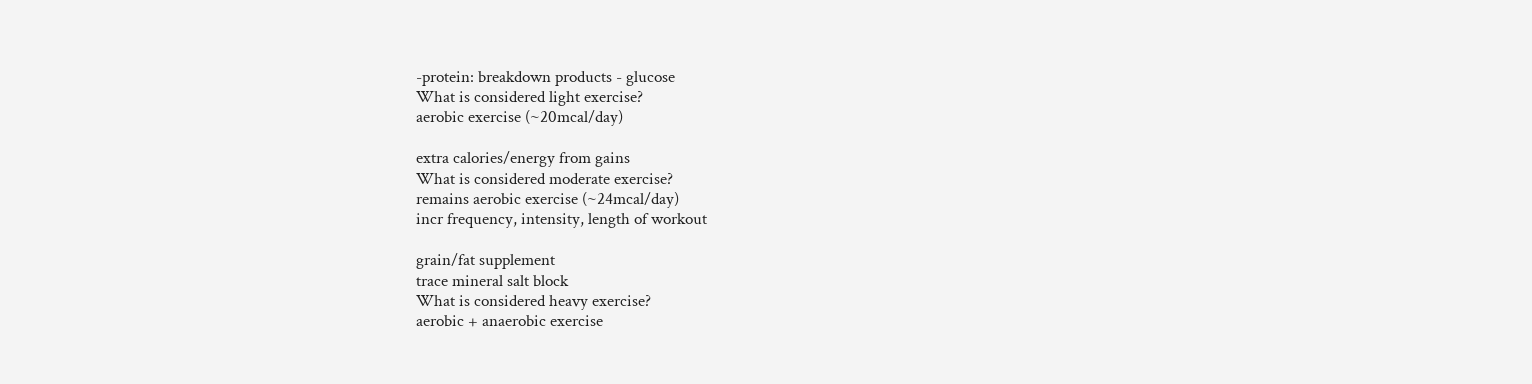-protein: breakdown products - glucose
What is considered light exercise?
aerobic exercise (~20mcal/day)

extra calories/energy from gains
What is considered moderate exercise?
remains aerobic exercise (~24mcal/day)
incr frequency, intensity, length of workout

grain/fat supplement
trace mineral salt block
What is considered heavy exercise?
aerobic + anaerobic exercise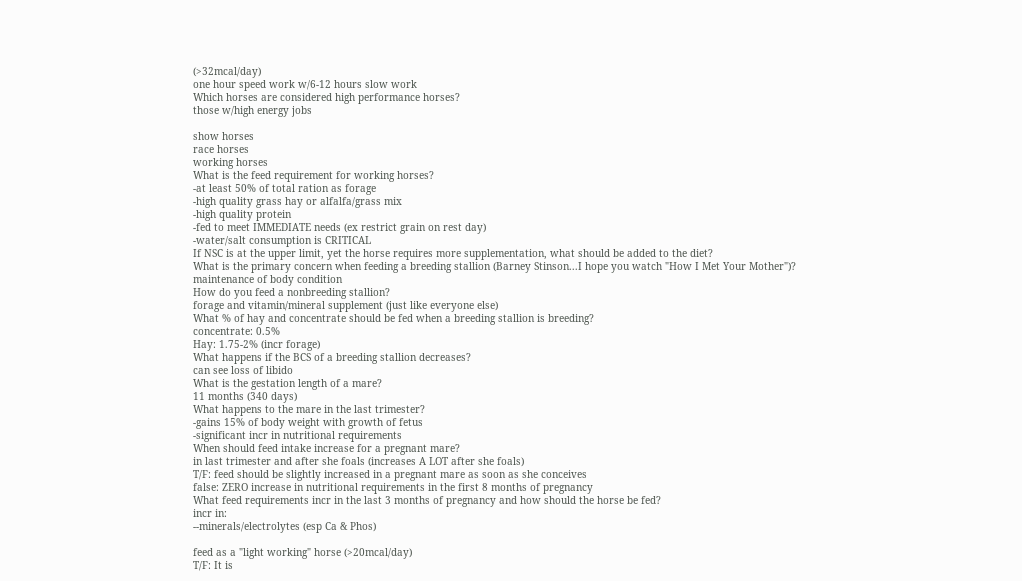(>32mcal/day)
one hour speed work w/6-12 hours slow work
Which horses are considered high performance horses?
those w/high energy jobs

show horses
race horses
working horses
What is the feed requirement for working horses?
-at least 50% of total ration as forage
-high quality grass hay or alfalfa/grass mix
-high quality protein
-fed to meet IMMEDIATE needs (ex restrict grain on rest day)
-water/salt consumption is CRITICAL
If NSC is at the upper limit, yet the horse requires more supplementation, what should be added to the diet?
What is the primary concern when feeding a breeding stallion (Barney Stinson...I hope you watch "How I Met Your Mother")?
maintenance of body condition
How do you feed a nonbreeding stallion?
forage and vitamin/mineral supplement (just like everyone else)
What % of hay and concentrate should be fed when a breeding stallion is breeding?
concentrate: 0.5%
Hay: 1.75-2% (incr forage)
What happens if the BCS of a breeding stallion decreases?
can see loss of libido
What is the gestation length of a mare?
11 months (340 days)
What happens to the mare in the last trimester?
-gains 15% of body weight with growth of fetus
-significant incr in nutritional requirements
When should feed intake increase for a pregnant mare?
in last trimester and after she foals (increases A LOT after she foals)
T/F: feed should be slightly increased in a pregnant mare as soon as she conceives
false: ZERO increase in nutritional requirements in the first 8 months of pregnancy
What feed requirements incr in the last 3 months of pregnancy and how should the horse be fed?
incr in:
--minerals/electrolytes (esp Ca & Phos)

feed as a "light working" horse (>20mcal/day)
T/F: It is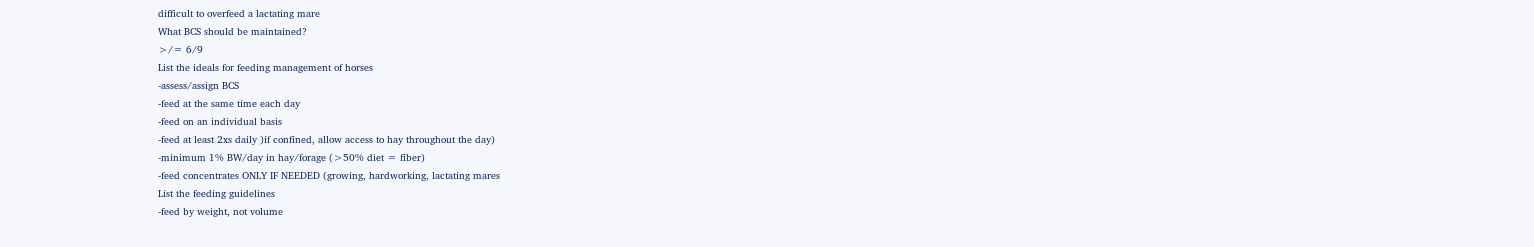difficult to overfeed a lactating mare
What BCS should be maintained?
>/= 6/9
List the ideals for feeding management of horses
-assess/assign BCS
-feed at the same time each day
-feed on an individual basis
-feed at least 2xs daily )if confined, allow access to hay throughout the day)
-minimum 1% BW/day in hay/forage (>50% diet = fiber)
-feed concentrates ONLY IF NEEDED (growing, hardworking, lactating mares
List the feeding guidelines
-feed by weight, not volume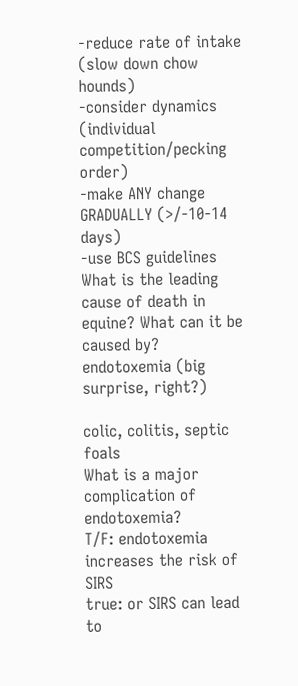-reduce rate of intake (slow down chow hounds)
-consider dynamics (individual competition/pecking order)
-make ANY change GRADUALLY (>/-10-14 days)
-use BCS guidelines
What is the leading cause of death in equine? What can it be caused by?
endotoxemia (big surprise, right?)

colic, colitis, septic foals
What is a major complication of endotoxemia?
T/F: endotoxemia increases the risk of SIRS
true: or SIRS can lead to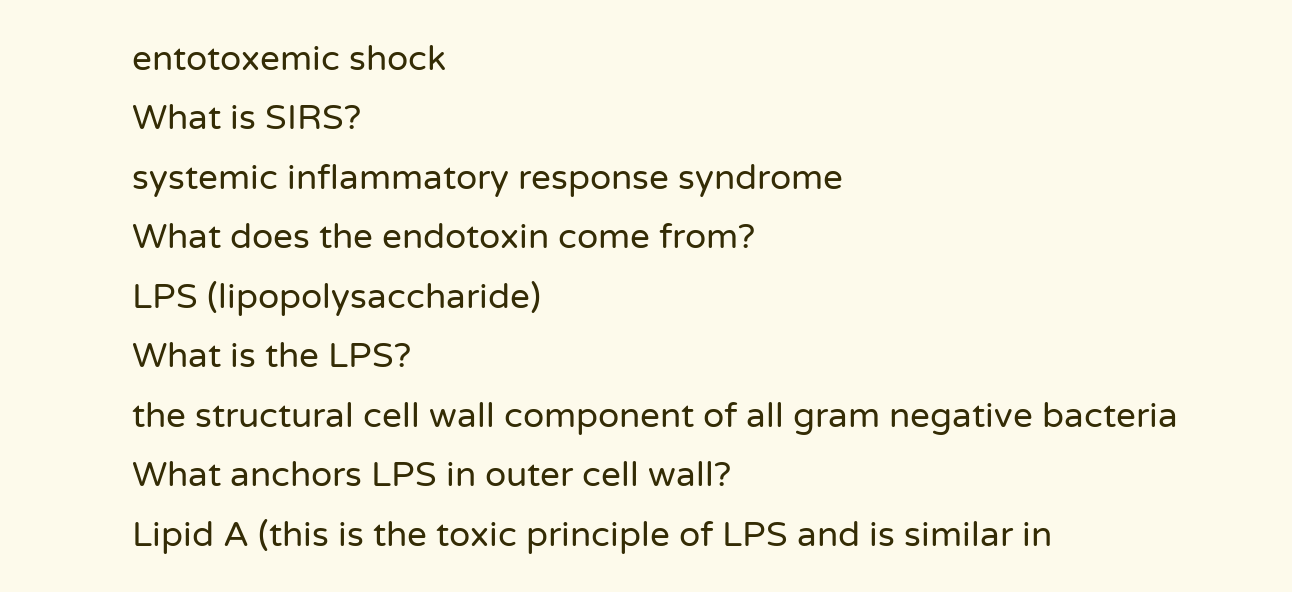entotoxemic shock
What is SIRS?
systemic inflammatory response syndrome
What does the endotoxin come from?
LPS (lipopolysaccharide)
What is the LPS?
the structural cell wall component of all gram negative bacteria
What anchors LPS in outer cell wall?
Lipid A (this is the toxic principle of LPS and is similar in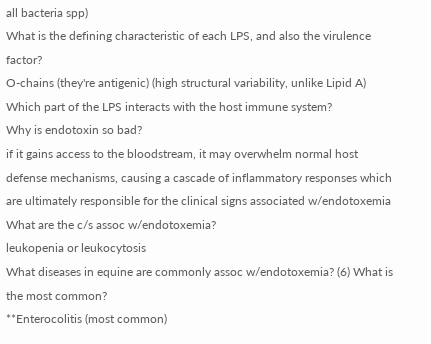all bacteria spp)
What is the defining characteristic of each LPS, and also the virulence factor?
O-chains (they're antigenic) (high structural variability, unlike Lipid A)
Which part of the LPS interacts with the host immune system?
Why is endotoxin so bad?
if it gains access to the bloodstream, it may overwhelm normal host defense mechanisms, causing a cascade of inflammatory responses which are ultimately responsible for the clinical signs associated w/endotoxemia
What are the c/s assoc w/endotoxemia?
leukopenia or leukocytosis
What diseases in equine are commonly assoc w/endotoxemia? (6) What is the most common?
**Enterocolitis (most common)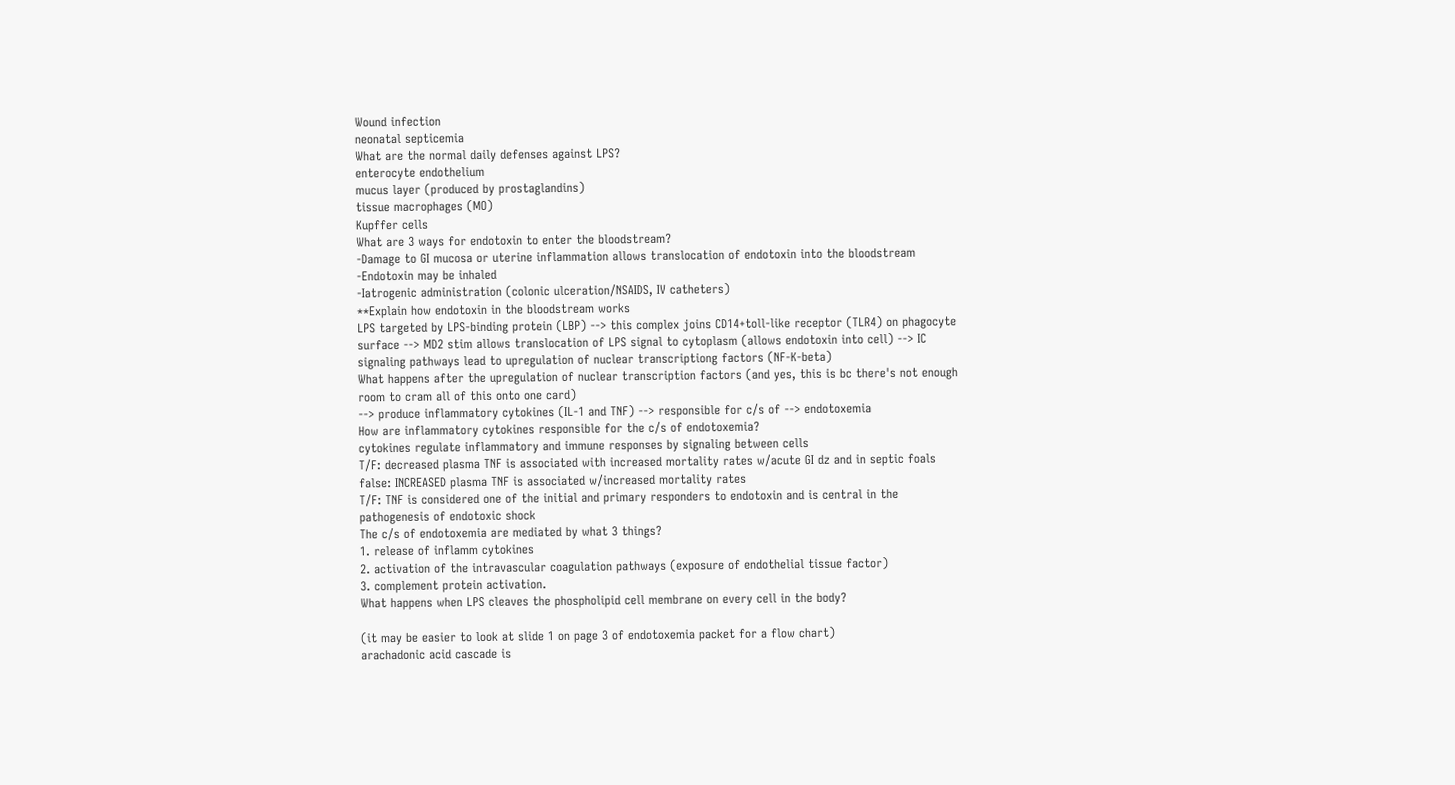Wound infection
neonatal septicemia
What are the normal daily defenses against LPS?
enterocyte endothelium
mucus layer (produced by prostaglandins)
tissue macrophages (MO)
Kupffer cells
What are 3 ways for endotoxin to enter the bloodstream?
-Damage to GI mucosa or uterine inflammation allows translocation of endotoxin into the bloodstream
-Endotoxin may be inhaled
-Iatrogenic administration (colonic ulceration/NSAIDS, IV catheters)
**Explain how endotoxin in the bloodstream works
LPS targeted by LPS-binding protein (LBP) --> this complex joins CD14+toll-like receptor (TLR4) on phagocyte surface --> MD2 stim allows translocation of LPS signal to cytoplasm (allows endotoxin into cell) --> IC signaling pathways lead to upregulation of nuclear transcriptiong factors (NF-K-beta)
What happens after the upregulation of nuclear transcription factors (and yes, this is bc there's not enough room to cram all of this onto one card)
--> produce inflammatory cytokines (IL-1 and TNF) --> responsible for c/s of --> endotoxemia
How are inflammatory cytokines responsible for the c/s of endotoxemia?
cytokines regulate inflammatory and immune responses by signaling between cells
T/F: decreased plasma TNF is associated with increased mortality rates w/acute GI dz and in septic foals
false: INCREASED plasma TNF is associated w/increased mortality rates
T/F: TNF is considered one of the initial and primary responders to endotoxin and is central in the pathogenesis of endotoxic shock
The c/s of endotoxemia are mediated by what 3 things?
1. release of inflamm cytokines
2. activation of the intravascular coagulation pathways (exposure of endothelial tissue factor)
3. complement protein activation.
What happens when LPS cleaves the phospholipid cell membrane on every cell in the body?

(it may be easier to look at slide 1 on page 3 of endotoxemia packet for a flow chart)
arachadonic acid cascade is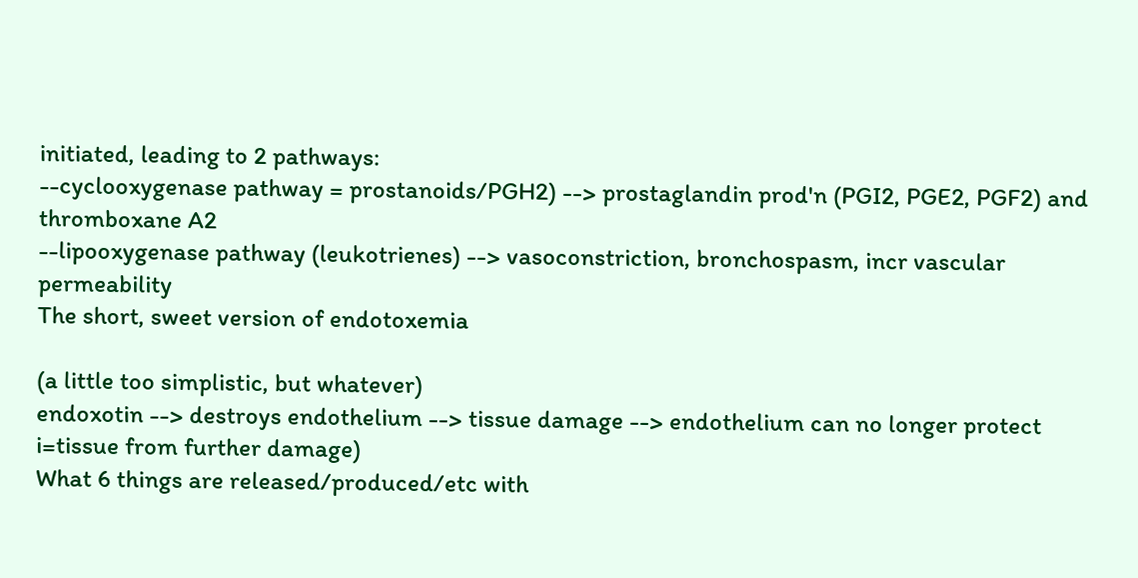initiated, leading to 2 pathways:
--cyclooxygenase pathway = prostanoids/PGH2) --> prostaglandin prod'n (PGI2, PGE2, PGF2) and thromboxane A2
--lipooxygenase pathway (leukotrienes) --> vasoconstriction, bronchospasm, incr vascular permeability
The short, sweet version of endotoxemia

(a little too simplistic, but whatever)
endoxotin --> destroys endothelium --> tissue damage --> endothelium can no longer protect i=tissue from further damage)
What 6 things are released/produced/etc with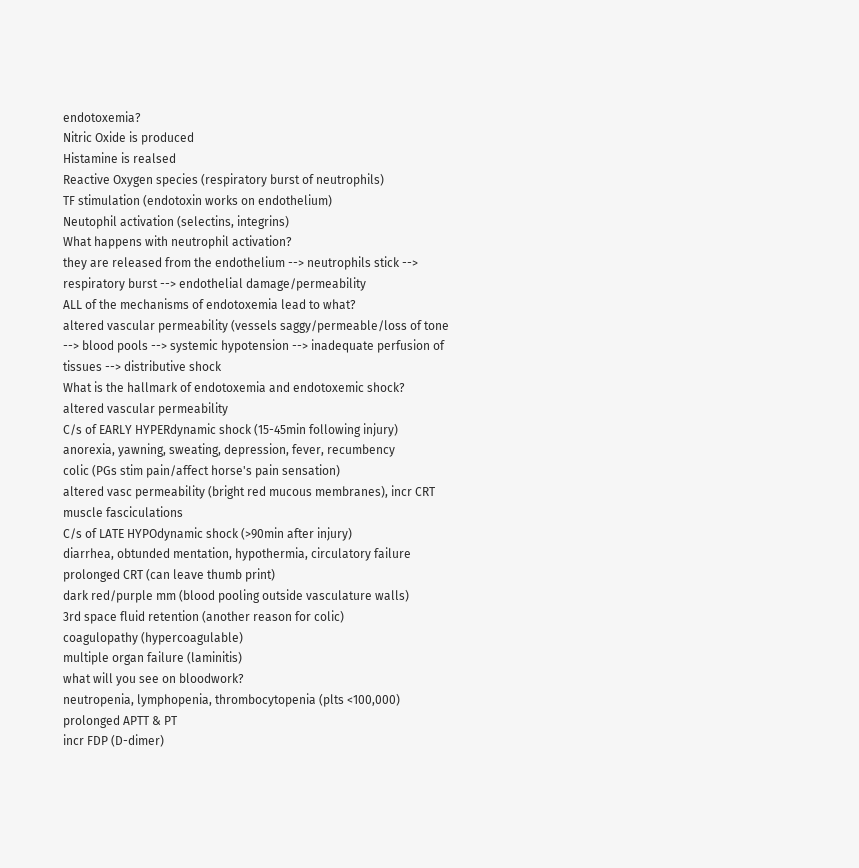endotoxemia?
Nitric Oxide is produced
Histamine is realsed
Reactive Oxygen species (respiratory burst of neutrophils)
TF stimulation (endotoxin works on endothelium)
Neutophil activation (selectins, integrins)
What happens with neutrophil activation?
they are released from the endothelium --> neutrophils stick --> respiratory burst --> endothelial damage/permeability
ALL of the mechanisms of endotoxemia lead to what?
altered vascular permeability (vessels saggy/permeable/loss of tone --> blood pools --> systemic hypotension --> inadequate perfusion of tissues --> distributive shock
What is the hallmark of endotoxemia and endotoxemic shock?
altered vascular permeability
C/s of EARLY HYPERdynamic shock (15-45min following injury)
anorexia, yawning, sweating, depression, fever, recumbency
colic (PGs stim pain/affect horse's pain sensation)
altered vasc permeability (bright red mucous membranes), incr CRT
muscle fasciculations
C/s of LATE HYPOdynamic shock (>90min after injury)
diarrhea, obtunded mentation, hypothermia, circulatory failure
prolonged CRT (can leave thumb print)
dark red/purple mm (blood pooling outside vasculature walls)
3rd space fluid retention (another reason for colic)
coagulopathy (hypercoagulable)
multiple organ failure (laminitis)
what will you see on bloodwork?
neutropenia, lymphopenia, thrombocytopenia (plts <100,000)
prolonged APTT & PT
incr FDP (D-dimer)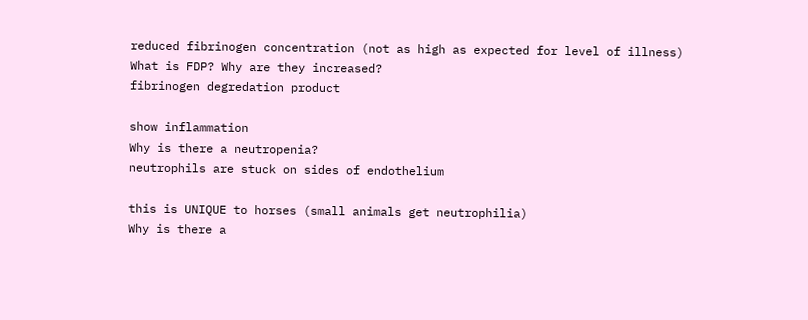reduced fibrinogen concentration (not as high as expected for level of illness)
What is FDP? Why are they increased?
fibrinogen degredation product

show inflammation
Why is there a neutropenia?
neutrophils are stuck on sides of endothelium

this is UNIQUE to horses (small animals get neutrophilia)
Why is there a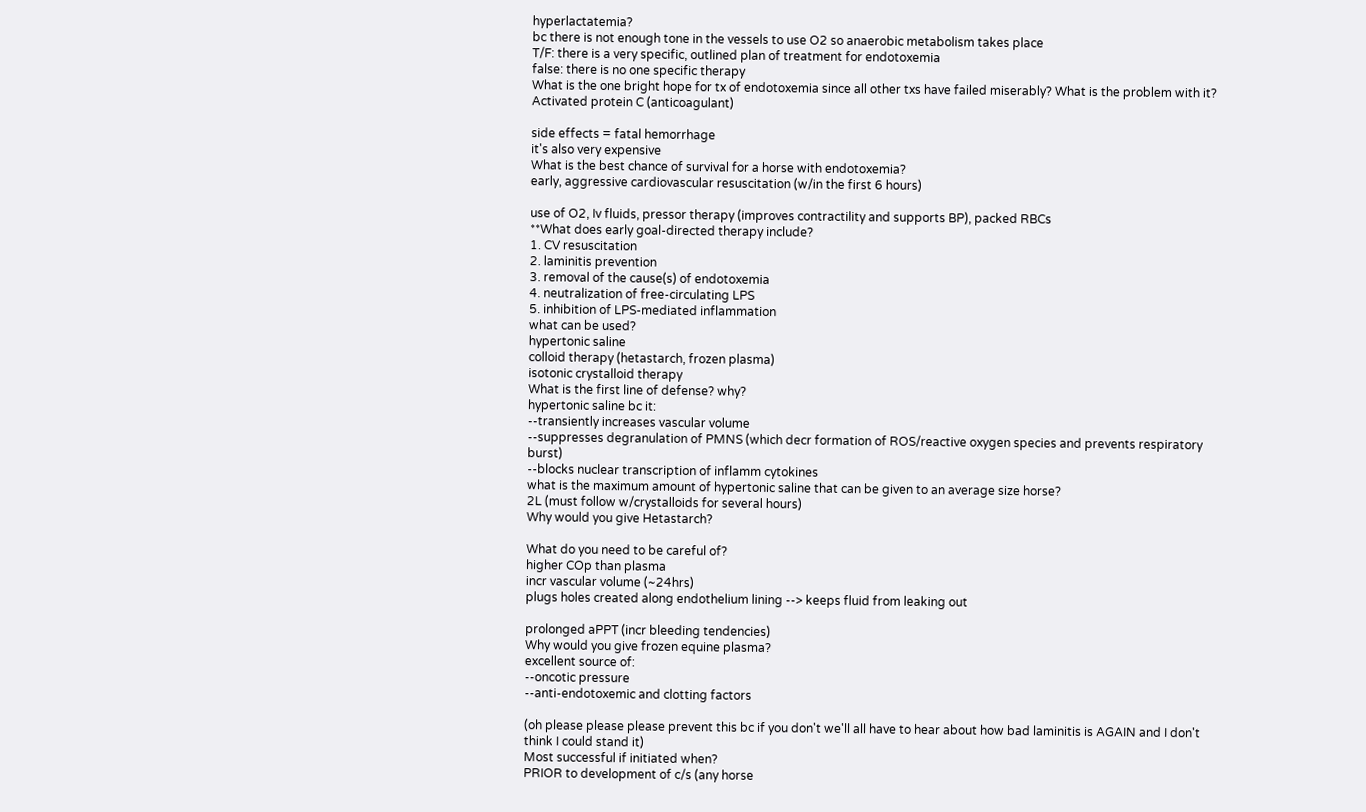hyperlactatemia?
bc there is not enough tone in the vessels to use O2 so anaerobic metabolism takes place
T/F: there is a very specific, outlined plan of treatment for endotoxemia
false: there is no one specific therapy
What is the one bright hope for tx of endotoxemia since all other txs have failed miserably? What is the problem with it?
Activated protein C (anticoagulant)

side effects = fatal hemorrhage
it's also very expensive
What is the best chance of survival for a horse with endotoxemia?
early, aggressive cardiovascular resuscitation (w/in the first 6 hours)

use of O2, Iv fluids, pressor therapy (improves contractility and supports BP), packed RBCs
**What does early goal-directed therapy include?
1. CV resuscitation
2. laminitis prevention
3. removal of the cause(s) of endotoxemia
4. neutralization of free-circulating LPS
5. inhibition of LPS-mediated inflammation
what can be used?
hypertonic saline
colloid therapy (hetastarch, frozen plasma)
isotonic crystalloid therapy
What is the first line of defense? why?
hypertonic saline bc it:
--transiently increases vascular volume
--suppresses degranulation of PMNS (which decr formation of ROS/reactive oxygen species and prevents respiratory burst)
--blocks nuclear transcription of inflamm cytokines
what is the maximum amount of hypertonic saline that can be given to an average size horse?
2L (must follow w/crystalloids for several hours)
Why would you give Hetastarch?

What do you need to be careful of?
higher COp than plasma
incr vascular volume (~24hrs)
plugs holes created along endothelium lining --> keeps fluid from leaking out

prolonged aPPT (incr bleeding tendencies)
Why would you give frozen equine plasma?
excellent source of:
--oncotic pressure
--anti-endotoxemic and clotting factors

(oh please please please prevent this bc if you don't we'll all have to hear about how bad laminitis is AGAIN and I don't think I could stand it)
Most successful if initiated when?
PRIOR to development of c/s (any horse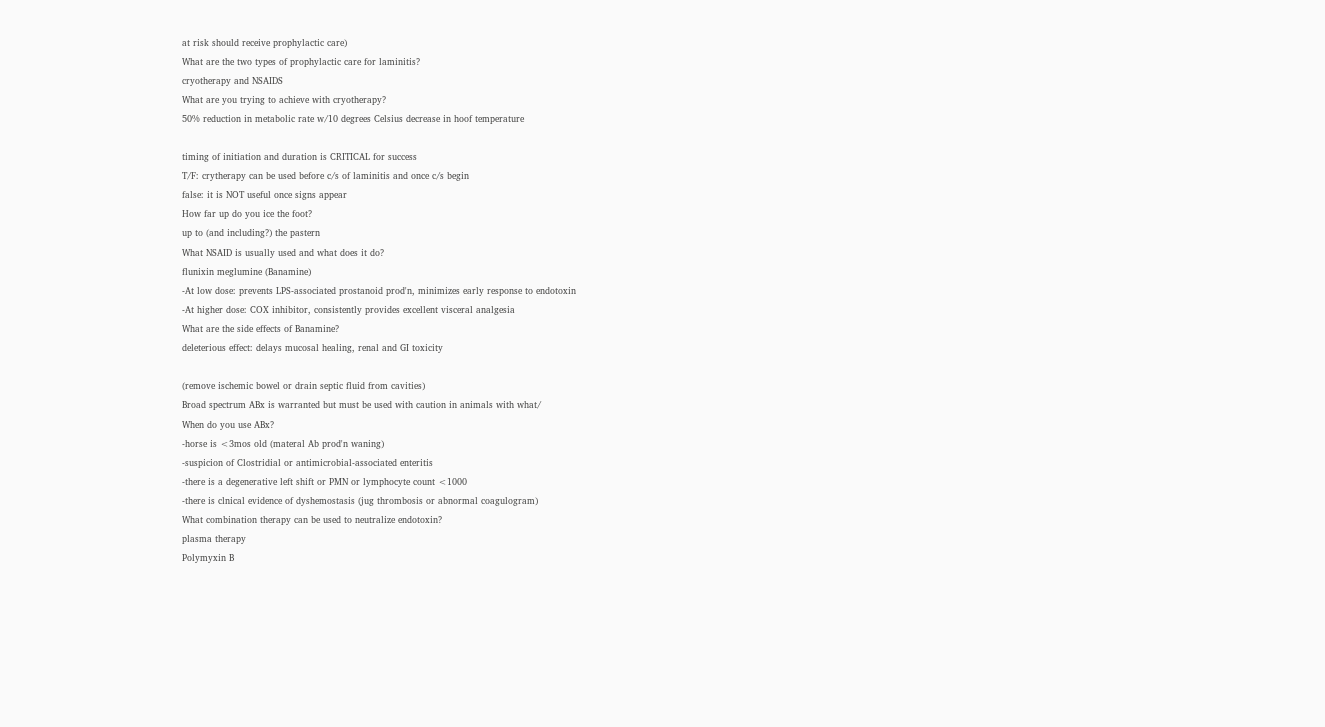at risk should receive prophylactic care)
What are the two types of prophylactic care for laminitis?
cryotherapy and NSAIDS
What are you trying to achieve with cryotherapy?
50% reduction in metabolic rate w/10 degrees Celsius decrease in hoof temperature

timing of initiation and duration is CRITICAL for success
T/F: crytherapy can be used before c/s of laminitis and once c/s begin
false: it is NOT useful once signs appear
How far up do you ice the foot?
up to (and including?) the pastern
What NSAID is usually used and what does it do?
flunixin meglumine (Banamine)
-At low dose: prevents LPS-associated prostanoid prod'n, minimizes early response to endotoxin
-At higher dose: COX inhibitor, consistently provides excellent visceral analgesia
What are the side effects of Banamine?
deleterious effect: delays mucosal healing, renal and GI toxicity

(remove ischemic bowel or drain septic fluid from cavities)
Broad spectrum ABx is warranted but must be used with caution in animals with what/
When do you use ABx?
-horse is <3mos old (materal Ab prod'n waning)
-suspicion of Clostridial or antimicrobial-associated enteritis
-there is a degenerative left shift or PMN or lymphocyte count <1000
-there is clnical evidence of dyshemostasis (jug thrombosis or abnormal coagulogram)
What combination therapy can be used to neutralize endotoxin?
plasma therapy
Polymyxin B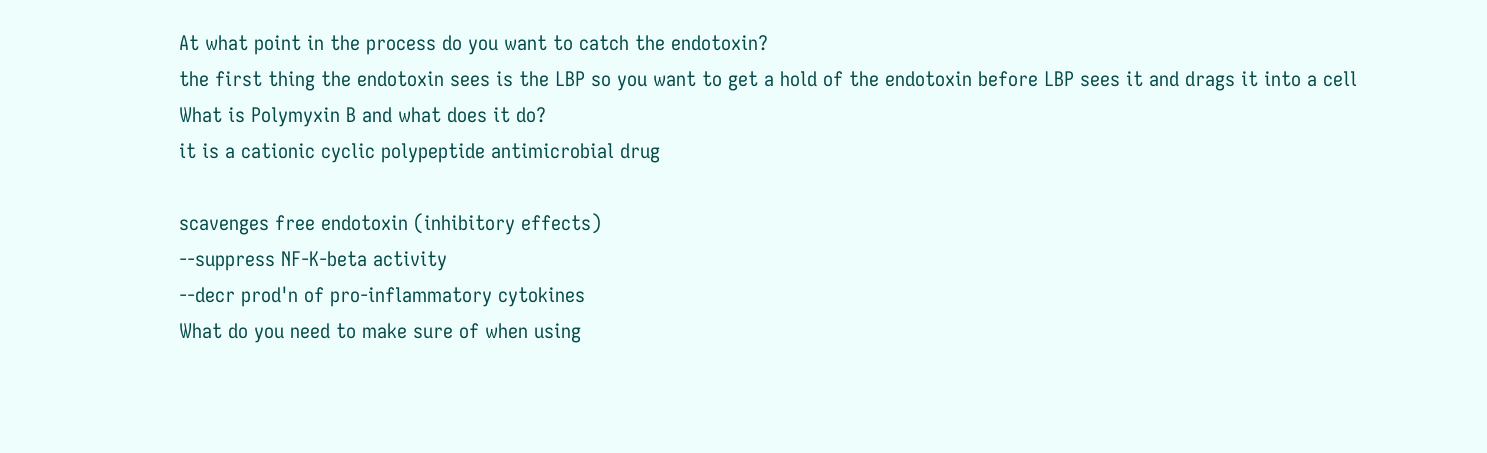At what point in the process do you want to catch the endotoxin?
the first thing the endotoxin sees is the LBP so you want to get a hold of the endotoxin before LBP sees it and drags it into a cell
What is Polymyxin B and what does it do?
it is a cationic cyclic polypeptide antimicrobial drug

scavenges free endotoxin (inhibitory effects)
--suppress NF-K-beta activity
--decr prod'n of pro-inflammatory cytokines
What do you need to make sure of when using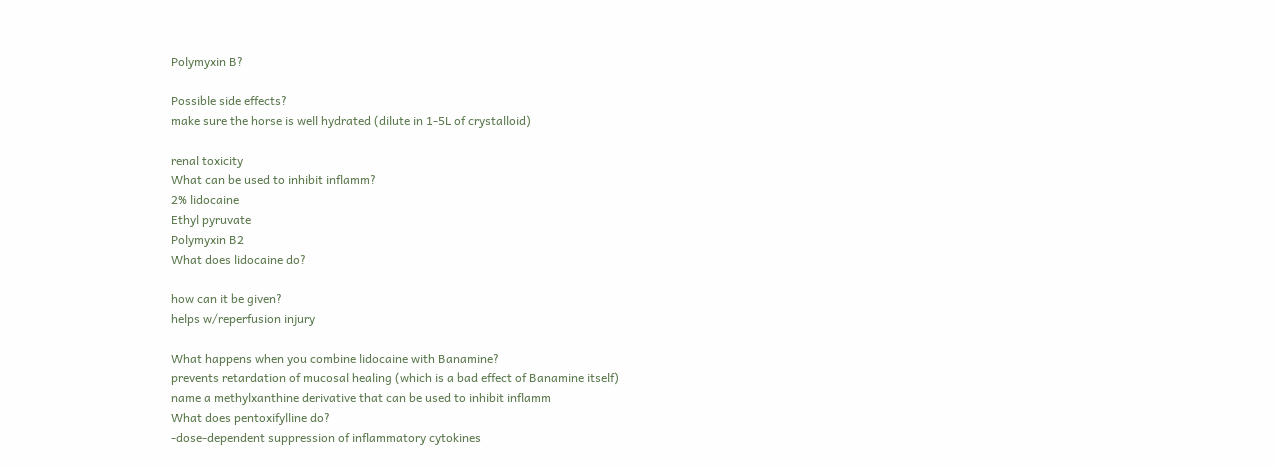Polymyxin B?

Possible side effects?
make sure the horse is well hydrated (dilute in 1-5L of crystalloid)

renal toxicity
What can be used to inhibit inflamm?
2% lidocaine
Ethyl pyruvate
Polymyxin B2
What does lidocaine do?

how can it be given?
helps w/reperfusion injury

What happens when you combine lidocaine with Banamine?
prevents retardation of mucosal healing (which is a bad effect of Banamine itself)
name a methylxanthine derivative that can be used to inhibit inflamm
What does pentoxifylline do?
-dose-dependent suppression of inflammatory cytokines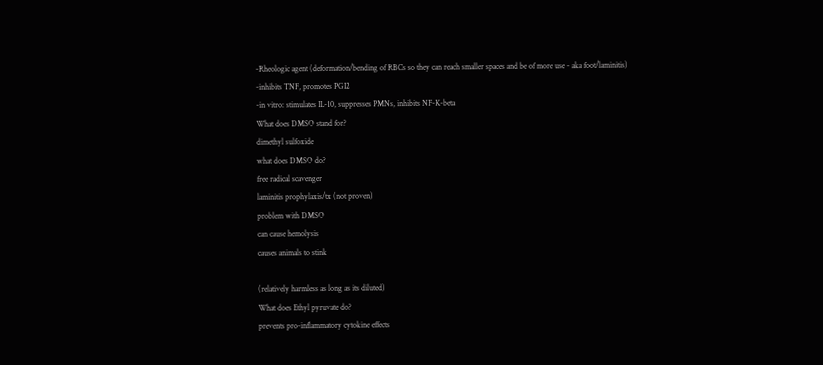-Rheologic agent (deformation/bending of RBCs so they can reach smaller spaces and be of more use - aka foot/laminitis)
-inhibits TNF, promotes PGI2
-in vitro: stimulates IL-10, suppresses PMNs, inhibits NF-K-beta
What does DMSO stand for?
dimethyl sulfoxide
what does DMSO do?
free radical scavenger
laminitis prophylaxis/tx (not proven)
problem with DMSO
can cause hemolysis
causes animals to stink

(relatively harmless as long as its diluted)
What does Ethyl pyruvate do?
prevents pro-inflammatory cytokine effects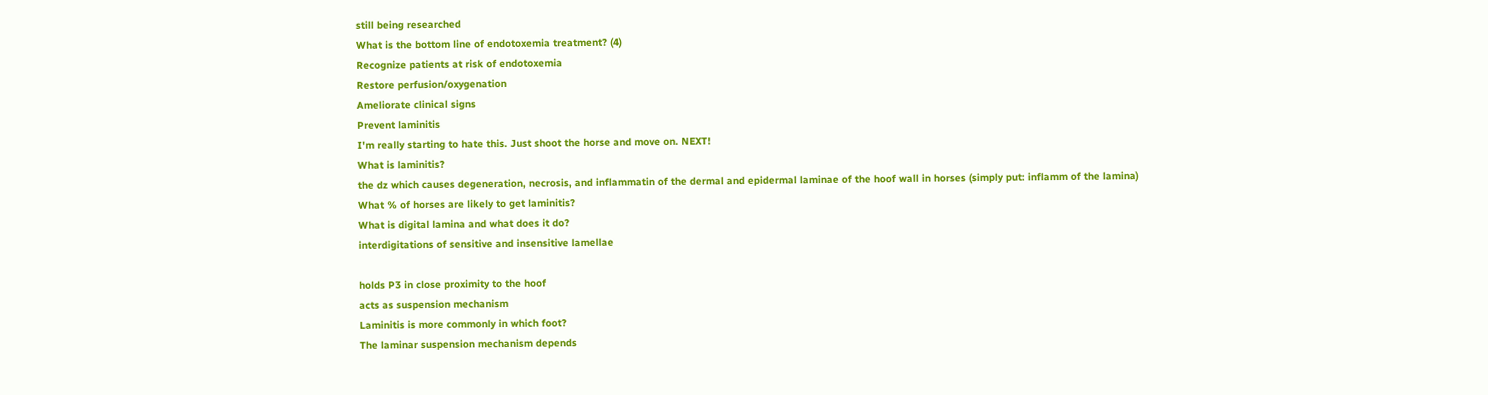still being researched
What is the bottom line of endotoxemia treatment? (4)
Recognize patients at risk of endotoxemia
Restore perfusion/oxygenation
Ameliorate clinical signs
Prevent laminitis
I'm really starting to hate this. Just shoot the horse and move on. NEXT!
What is laminitis?
the dz which causes degeneration, necrosis, and inflammatin of the dermal and epidermal laminae of the hoof wall in horses (simply put: inflamm of the lamina)
What % of horses are likely to get laminitis?
What is digital lamina and what does it do?
interdigitations of sensitive and insensitive lamellae

holds P3 in close proximity to the hoof
acts as suspension mechanism
Laminitis is more commonly in which foot?
The laminar suspension mechanism depends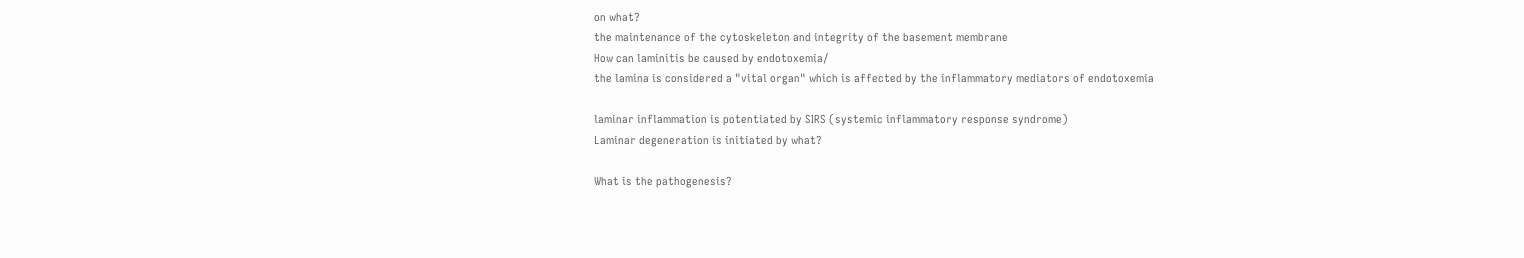on what?
the maintenance of the cytoskeleton and integrity of the basement membrane
How can laminitis be caused by endotoxemia/
the lamina is considered a "vital organ" which is affected by the inflammatory mediators of endotoxemia

laminar inflammation is potentiated by SIRS (systemic inflammatory response syndrome)
Laminar degeneration is initiated by what?

What is the pathogenesis?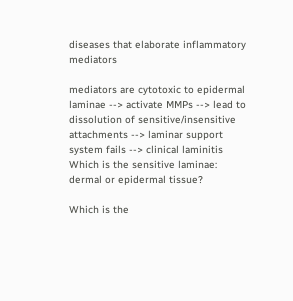diseases that elaborate inflammatory mediators

mediators are cytotoxic to epidermal laminae --> activate MMPs --> lead to dissolution of sensitive/insensitive attachments --> laminar support system fails --> clinical laminitis
Which is the sensitive laminae: dermal or epidermal tissue?

Which is the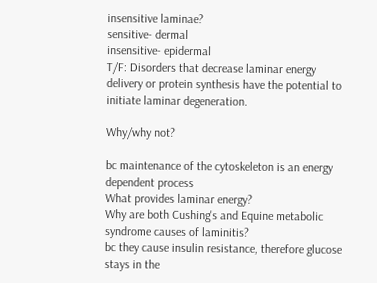insensitive laminae?
sensitive- dermal
insensitive- epidermal
T/F: Disorders that decrease laminar energy delivery or protein synthesis have the potential to initiate laminar degeneration.

Why/why not?

bc maintenance of the cytoskeleton is an energy dependent process
What provides laminar energy?
Why are both Cushing's and Equine metabolic syndrome causes of laminitis?
bc they cause insulin resistance, therefore glucose stays in the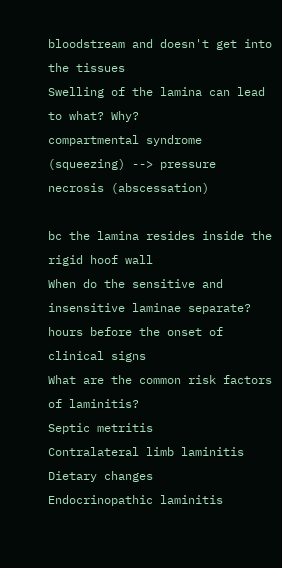bloodstream and doesn't get into the tissues
Swelling of the lamina can lead to what? Why?
compartmental syndrome (squeezing) --> pressure necrosis (abscessation)

bc the lamina resides inside the rigid hoof wall
When do the sensitive and insensitive laminae separate?
hours before the onset of clinical signs
What are the common risk factors of laminitis?
Septic metritis
Contralateral limb laminitis
Dietary changes
Endocrinopathic laminitis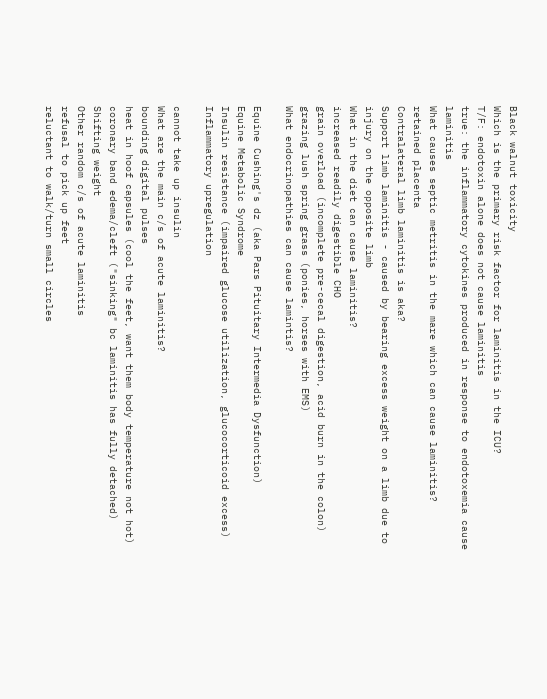Black walnut toxicity
Which is the primary risk factor for laminitis in the ICU?
T/F: endotoxin alone does not cause laminitis
true: the inflammatory cytokines produced in response to endotoxemia cause laminitis
What causes septic metritis in the mare which can cause laminitis?
retained placenta
Contralateral limb laminitis is aka?
Support limb laminitis - caused by bearing excess weight on a limb due to injury on the opposite limb
What in the diet can cause laminitis?
increased readily digestible CHO
grain overload (incomplete pre-cecal digestion, acid burn in the colon)
grazing lush spring grass (ponies, horses with EMS)
What endocrinopathies can cause lamintis?

Equine Cushing's dz (aka Pars Pituitary Intermedia Dysfunction)
Equine Metabolic Syndrome
Insulin resistance (impaired glucose utilization, glucocorticoid excess)
Inflammatory upregulation

cannot take up insulin
What are the main c/s of acute laminitis?
bounding digital pulses
heat in hoof capsules (cool the feet, want them body temperature not hot)
coronary band edema/cleft ("sinking" bc laminitis has fully detached)
Shifting weight
Other random c/s of acute laminitis
refusal to pick up feet
reluctant to walk/turn small circles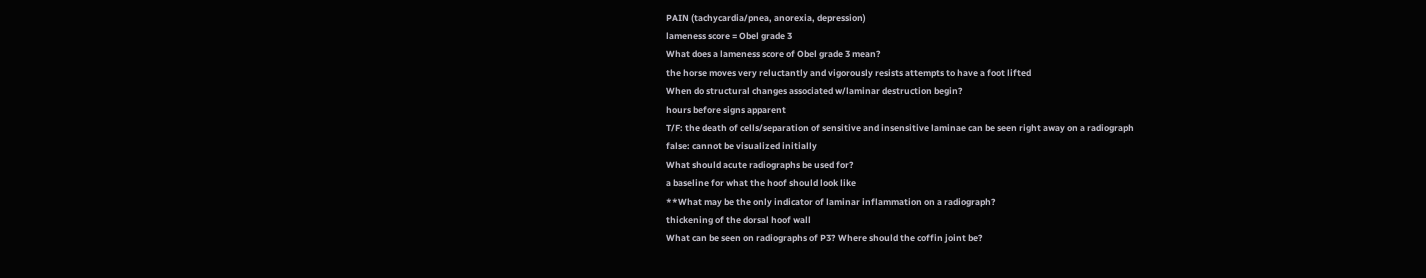PAIN (tachycardia/pnea, anorexia, depression)
lameness score = Obel grade 3
What does a lameness score of Obel grade 3 mean?
the horse moves very reluctantly and vigorously resists attempts to have a foot lifted
When do structural changes associated w/laminar destruction begin?
hours before signs apparent
T/F: the death of cells/separation of sensitive and insensitive laminae can be seen right away on a radiograph
false: cannot be visualized initially
What should acute radiographs be used for?
a baseline for what the hoof should look like
**What may be the only indicator of laminar inflammation on a radiograph?
thickening of the dorsal hoof wall
What can be seen on radiographs of P3? Where should the coffin joint be?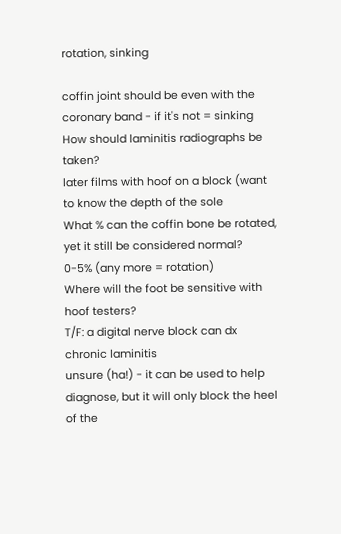rotation, sinking

coffin joint should be even with the coronary band - if it's not = sinking
How should laminitis radiographs be taken?
later films with hoof on a block (want to know the depth of the sole
What % can the coffin bone be rotated, yet it still be considered normal?
0-5% (any more = rotation)
Where will the foot be sensitive with hoof testers?
T/F: a digital nerve block can dx chronic laminitis
unsure (ha!) - it can be used to help diagnose, but it will only block the heel of the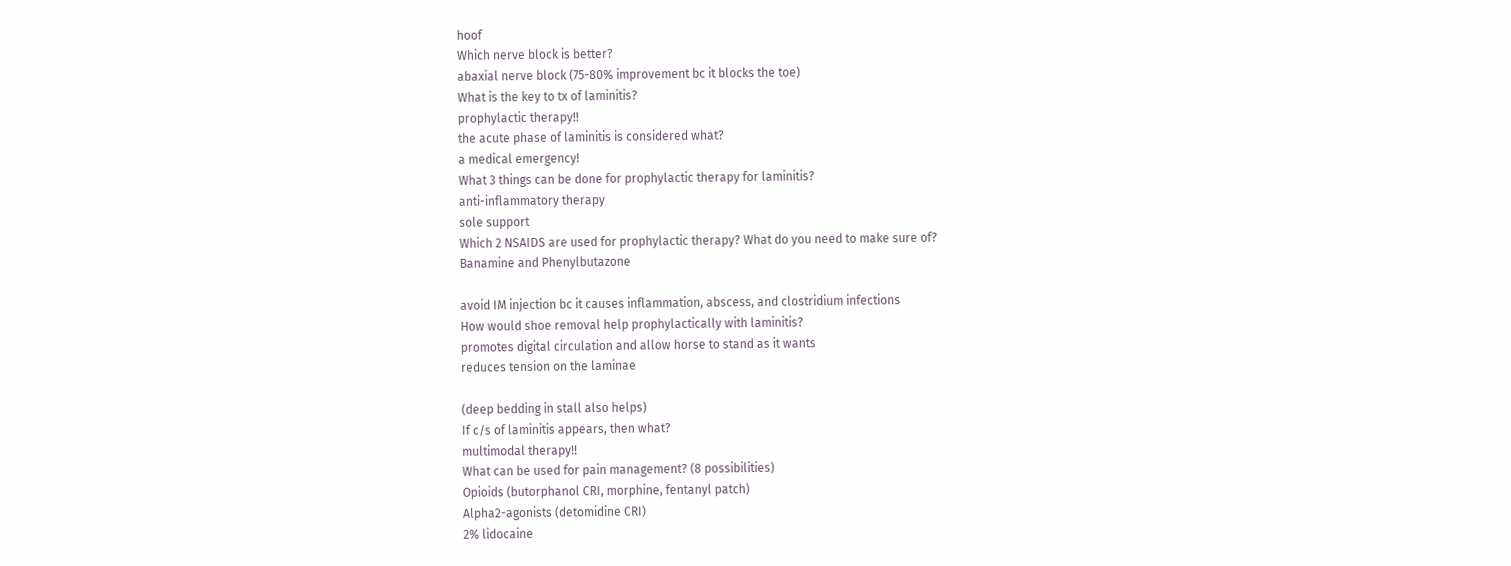hoof
Which nerve block is better?
abaxial nerve block (75-80% improvement bc it blocks the toe)
What is the key to tx of laminitis?
prophylactic therapy!!
the acute phase of laminitis is considered what?
a medical emergency!
What 3 things can be done for prophylactic therapy for laminitis?
anti-inflammatory therapy
sole support
Which 2 NSAIDS are used for prophylactic therapy? What do you need to make sure of?
Banamine and Phenylbutazone

avoid IM injection bc it causes inflammation, abscess, and clostridium infections
How would shoe removal help prophylactically with laminitis?
promotes digital circulation and allow horse to stand as it wants
reduces tension on the laminae

(deep bedding in stall also helps)
If c/s of laminitis appears, then what?
multimodal therapy!!
What can be used for pain management? (8 possibilities)
Opioids (butorphanol CRI, morphine, fentanyl patch)
Alpha2-agonists (detomidine CRI)
2% lidocaine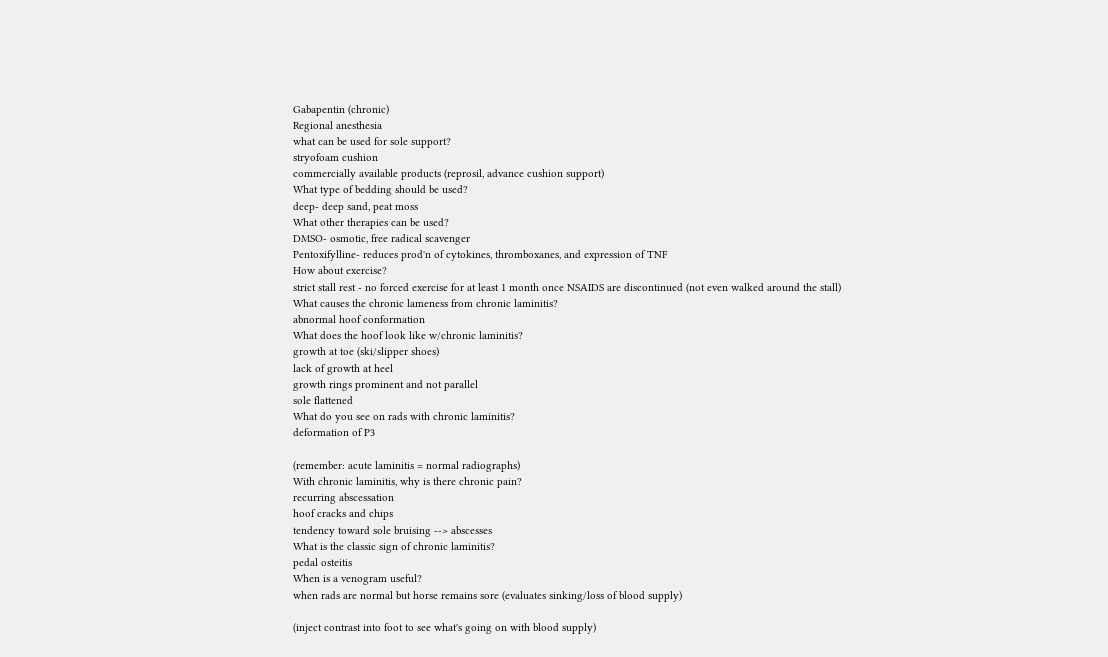Gabapentin (chronic)
Regional anesthesia
what can be used for sole support?
stryofoam cushion
commercially available products (reprosil, advance cushion support)
What type of bedding should be used?
deep- deep sand, peat moss
What other therapies can be used?
DMSO- osmotic, free radical scavenger
Pentoxifylline- reduces prod'n of cytokines, thromboxanes, and expression of TNF
How about exercise?
strict stall rest - no forced exercise for at least 1 month once NSAIDS are discontinued (not even walked around the stall)
What causes the chronic lameness from chronic laminitis?
abnormal hoof conformation
What does the hoof look like w/chronic laminitis?
growth at toe (ski/slipper shoes)
lack of growth at heel
growth rings prominent and not parallel
sole flattened
What do you see on rads with chronic laminitis?
deformation of P3

(remember: acute laminitis = normal radiographs)
With chronic laminitis, why is there chronic pain?
recurring abscessation
hoof cracks and chips
tendency toward sole bruising --> abscesses
What is the classic sign of chronic laminitis?
pedal osteitis
When is a venogram useful?
when rads are normal but horse remains sore (evaluates sinking/loss of blood supply)

(inject contrast into foot to see what's going on with blood supply)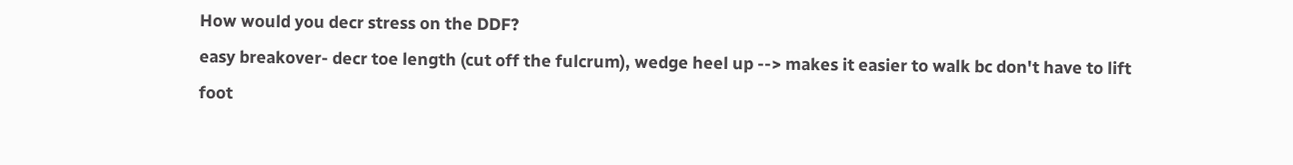How would you decr stress on the DDF?
easy breakover- decr toe length (cut off the fulcrum), wedge heel up --> makes it easier to walk bc don't have to lift foot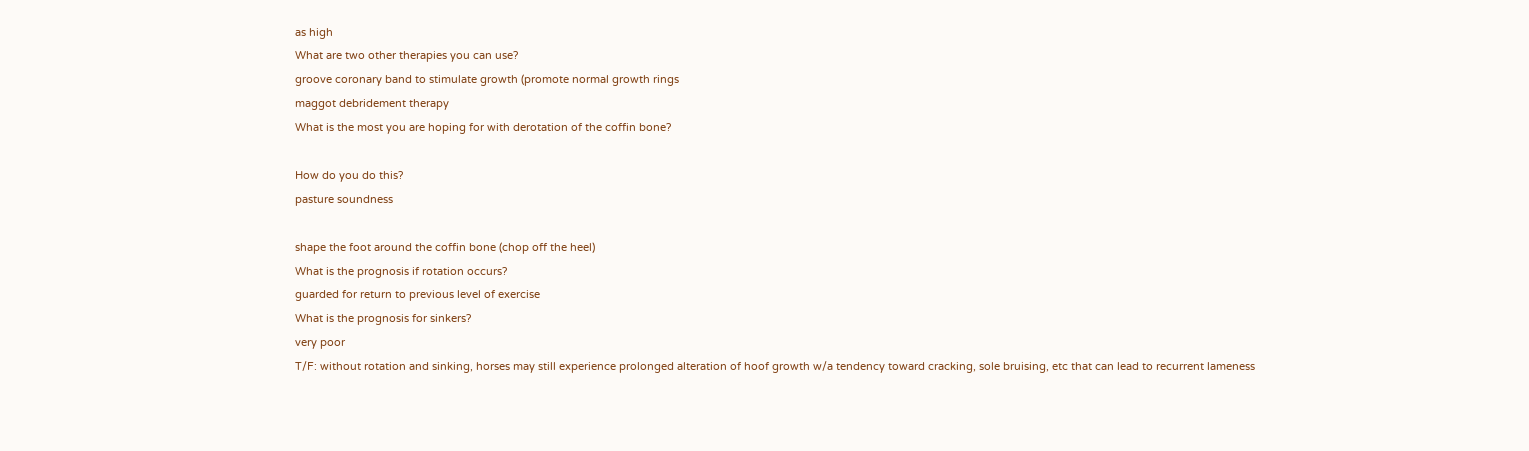as high
What are two other therapies you can use?
groove coronary band to stimulate growth (promote normal growth rings
maggot debridement therapy
What is the most you are hoping for with derotation of the coffin bone?

How do you do this?
pasture soundness

shape the foot around the coffin bone (chop off the heel)
What is the prognosis if rotation occurs?
guarded for return to previous level of exercise
What is the prognosis for sinkers?
very poor
T/F: without rotation and sinking, horses may still experience prolonged alteration of hoof growth w/a tendency toward cracking, sole bruising, etc that can lead to recurrent lameness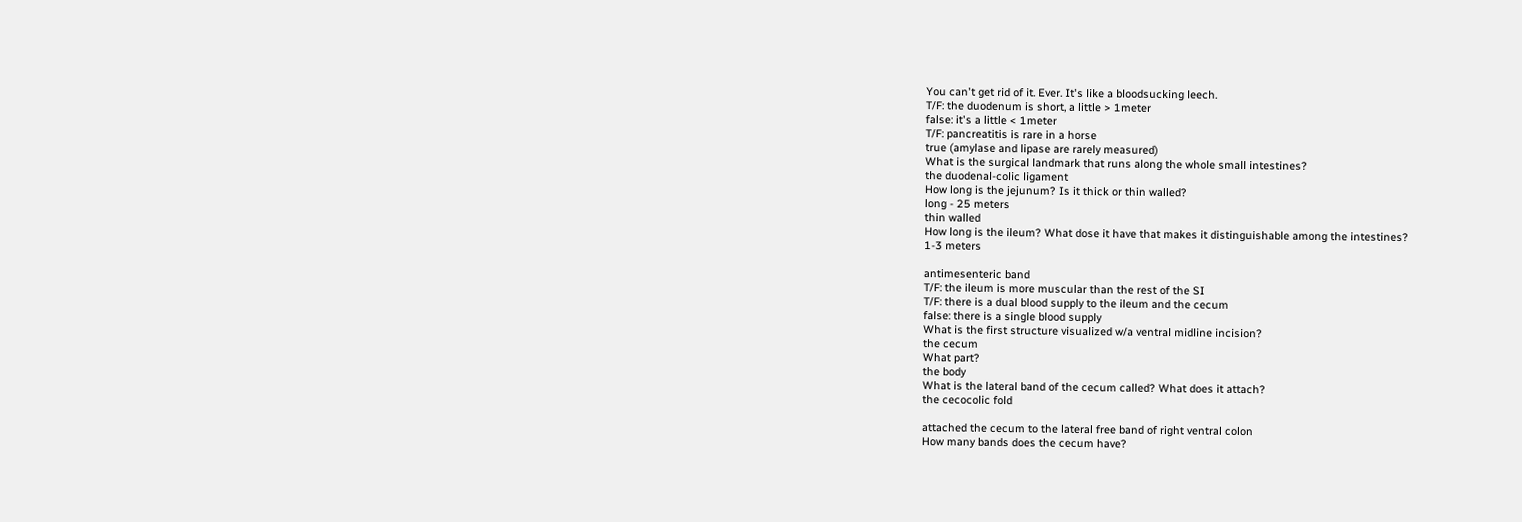You can't get rid of it. Ever. It's like a bloodsucking leech.
T/F: the duodenum is short, a little > 1meter
false: it's a little < 1meter
T/F: pancreatitis is rare in a horse
true (amylase and lipase are rarely measured)
What is the surgical landmark that runs along the whole small intestines?
the duodenal-colic ligament
How long is the jejunum? Is it thick or thin walled?
long - 25 meters
thin walled
How long is the ileum? What dose it have that makes it distinguishable among the intestines?
1-3 meters

antimesenteric band
T/F: the ileum is more muscular than the rest of the SI
T/F: there is a dual blood supply to the ileum and the cecum
false: there is a single blood supply
What is the first structure visualized w/a ventral midline incision?
the cecum
What part?
the body
What is the lateral band of the cecum called? What does it attach?
the cecocolic fold

attached the cecum to the lateral free band of right ventral colon
How many bands does the cecum have?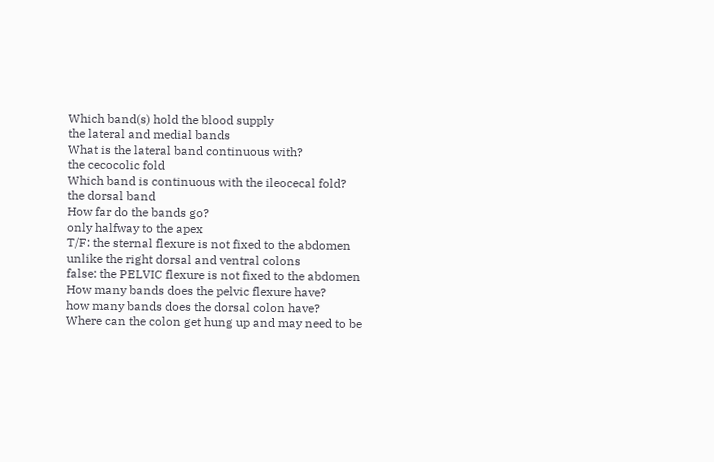Which band(s) hold the blood supply
the lateral and medial bands
What is the lateral band continuous with?
the cecocolic fold
Which band is continuous with the ileocecal fold?
the dorsal band
How far do the bands go?
only halfway to the apex
T/F: the sternal flexure is not fixed to the abdomen unlike the right dorsal and ventral colons
false: the PELVIC flexure is not fixed to the abdomen
How many bands does the pelvic flexure have?
how many bands does the dorsal colon have?
Where can the colon get hung up and may need to be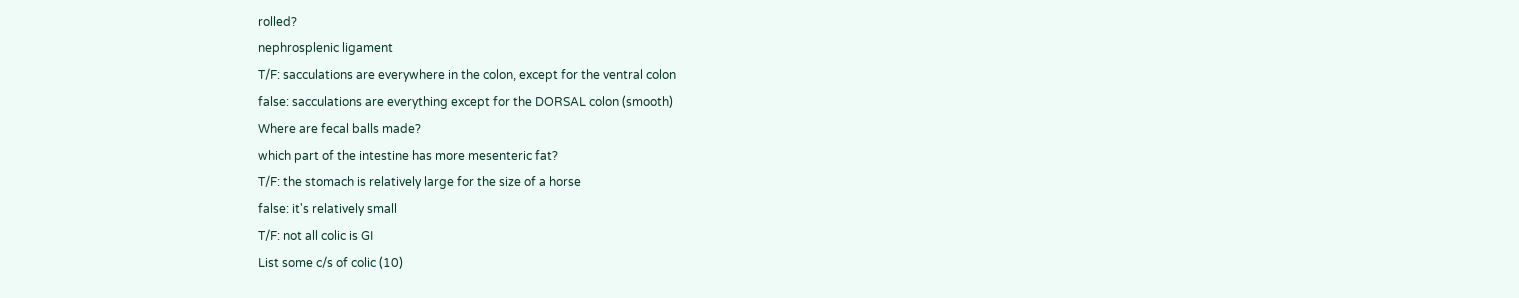rolled?
nephrosplenic ligament
T/F: sacculations are everywhere in the colon, except for the ventral colon
false: sacculations are everything except for the DORSAL colon (smooth)
Where are fecal balls made?
which part of the intestine has more mesenteric fat?
T/F: the stomach is relatively large for the size of a horse
false: it's relatively small
T/F: not all colic is GI
List some c/s of colic (10)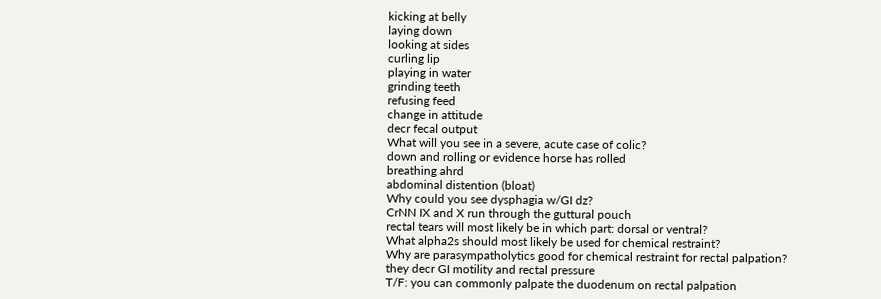kicking at belly
laying down
looking at sides
curling lip
playing in water
grinding teeth
refusing feed
change in attitude
decr fecal output
What will you see in a severe, acute case of colic?
down and rolling or evidence horse has rolled
breathing ahrd
abdominal distention (bloat)
Why could you see dysphagia w/GI dz?
CrNN IX and X run through the guttural pouch
rectal tears will most likely be in which part: dorsal or ventral?
What alpha2s should most likely be used for chemical restraint?
Why are parasympatholytics good for chemical restraint for rectal palpation?
they decr GI motility and rectal pressure
T/F: you can commonly palpate the duodenum on rectal palpation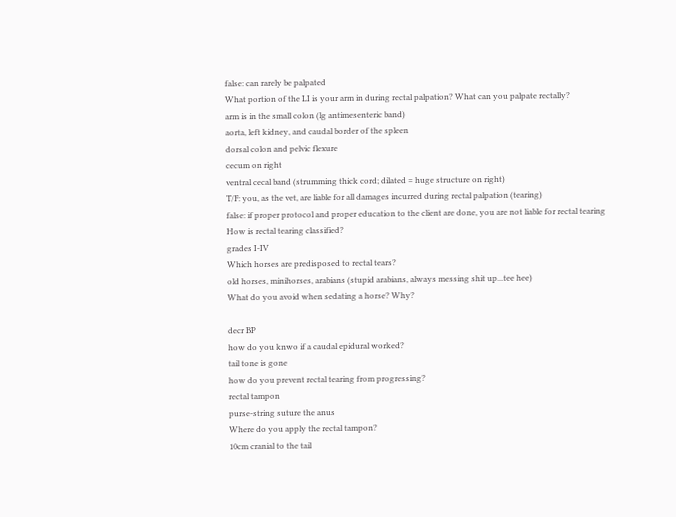false: can rarely be palpated
What portion of the LI is your arm in during rectal palpation? What can you palpate rectally?
arm is in the small colon (lg antimesenteric band)
aorta, left kidney, and caudal border of the spleen
dorsal colon and pelvic flexure
cecum on right
ventral cecal band (strumming thick cord; dilated = huge structure on right)
T/F: you, as the vet, are liable for all damages incurred during rectal palpation (tearing)
false: if proper protocol and proper education to the client are done, you are not liable for rectal tearing
How is rectal tearing classified?
grades I-IV
Which horses are predisposed to rectal tears?
old horses, minihorses, arabians (stupid arabians, always messing shit up...tee hee)
What do you avoid when sedating a horse? Why?

decr BP
how do you knwo if a caudal epidural worked?
tail tone is gone
how do you prevent rectal tearing from progressing?
rectal tampon
purse-string suture the anus
Where do you apply the rectal tampon?
10cm cranial to the tail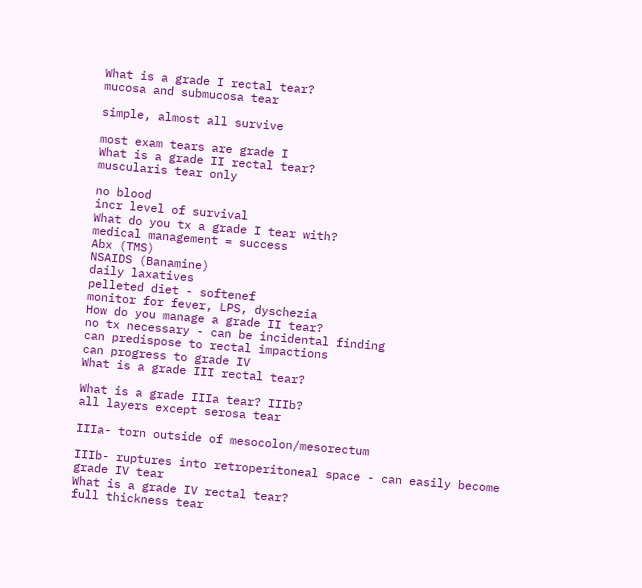What is a grade I rectal tear?
mucosa and submucosa tear

simple, almost all survive

most exam tears are grade I
What is a grade II rectal tear?
muscularis tear only

no blood
incr level of survival
What do you tx a grade I tear with?
medical management = success
Abx (TMS)
NSAIDS (Banamine)
daily laxatives
pelleted diet - softenef
monitor for fever, LPS, dyschezia
How do you manage a grade II tear?
no tx necessary - can be incidental finding
can predispose to rectal impactions
can progress to grade IV
What is a grade III rectal tear?

What is a grade IIIa tear? IIIb?
all layers except serosa tear

IIIa- torn outside of mesocolon/mesorectum

IIIb- ruptures into retroperitoneal space - can easily become grade IV tear
What is a grade IV rectal tear?
full thickness tear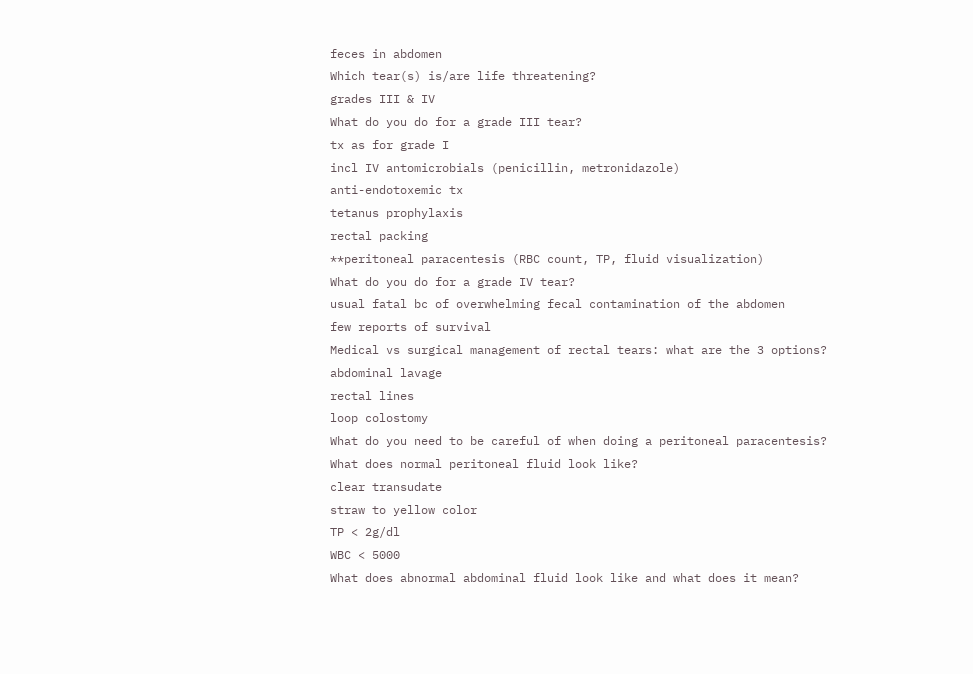feces in abdomen
Which tear(s) is/are life threatening?
grades III & IV
What do you do for a grade III tear?
tx as for grade I
incl IV antomicrobials (penicillin, metronidazole)
anti-endotoxemic tx
tetanus prophylaxis
rectal packing
**peritoneal paracentesis (RBC count, TP, fluid visualization)
What do you do for a grade IV tear?
usual fatal bc of overwhelming fecal contamination of the abdomen
few reports of survival
Medical vs surgical management of rectal tears: what are the 3 options?
abdominal lavage
rectal lines
loop colostomy
What do you need to be careful of when doing a peritoneal paracentesis?
What does normal peritoneal fluid look like?
clear transudate
straw to yellow color
TP < 2g/dl
WBC < 5000
What does abnormal abdominal fluid look like and what does it mean?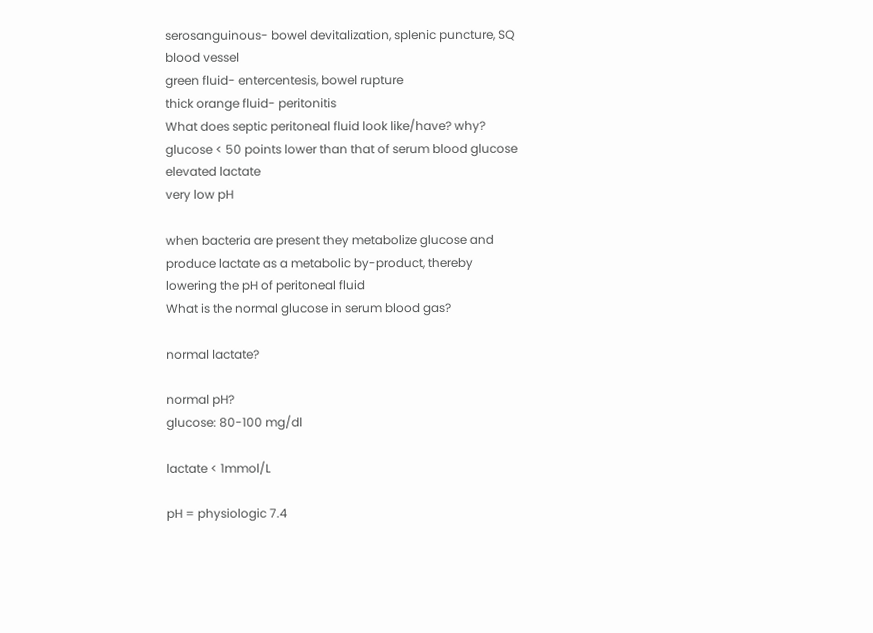serosanguinous- bowel devitalization, splenic puncture, SQ blood vessel
green fluid- entercentesis, bowel rupture
thick orange fluid- peritonitis
What does septic peritoneal fluid look like/have? why?
glucose < 50 points lower than that of serum blood glucose
elevated lactate
very low pH

when bacteria are present they metabolize glucose and produce lactate as a metabolic by-product, thereby lowering the pH of peritoneal fluid
What is the normal glucose in serum blood gas?

normal lactate?

normal pH?
glucose: 80-100 mg/dl

lactate < 1mmol/L

pH = physiologic 7.4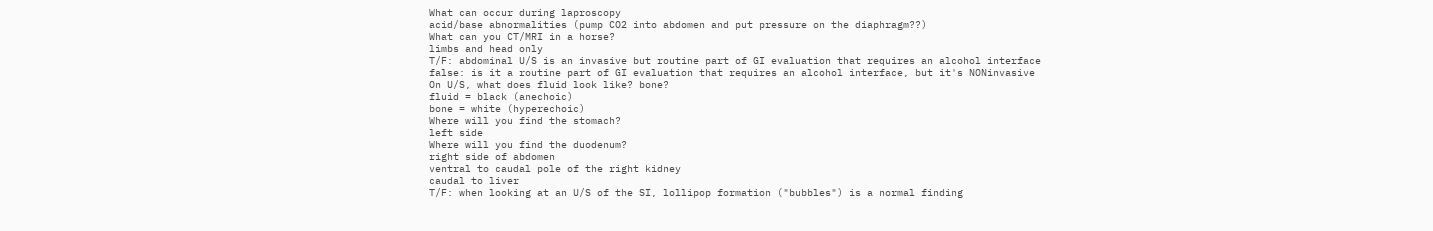What can occur during laproscopy
acid/base abnormalities (pump CO2 into abdomen and put pressure on the diaphragm??)
What can you CT/MRI in a horse?
limbs and head only
T/F: abdominal U/S is an invasive but routine part of GI evaluation that requires an alcohol interface
false: is it a routine part of GI evaluation that requires an alcohol interface, but it's NONinvasive
On U/S, what does fluid look like? bone?
fluid = black (anechoic)
bone = white (hyperechoic)
Where will you find the stomach?
left side
Where will you find the duodenum?
right side of abdomen
ventral to caudal pole of the right kidney
caudal to liver
T/F: when looking at an U/S of the SI, lollipop formation ("bubbles") is a normal finding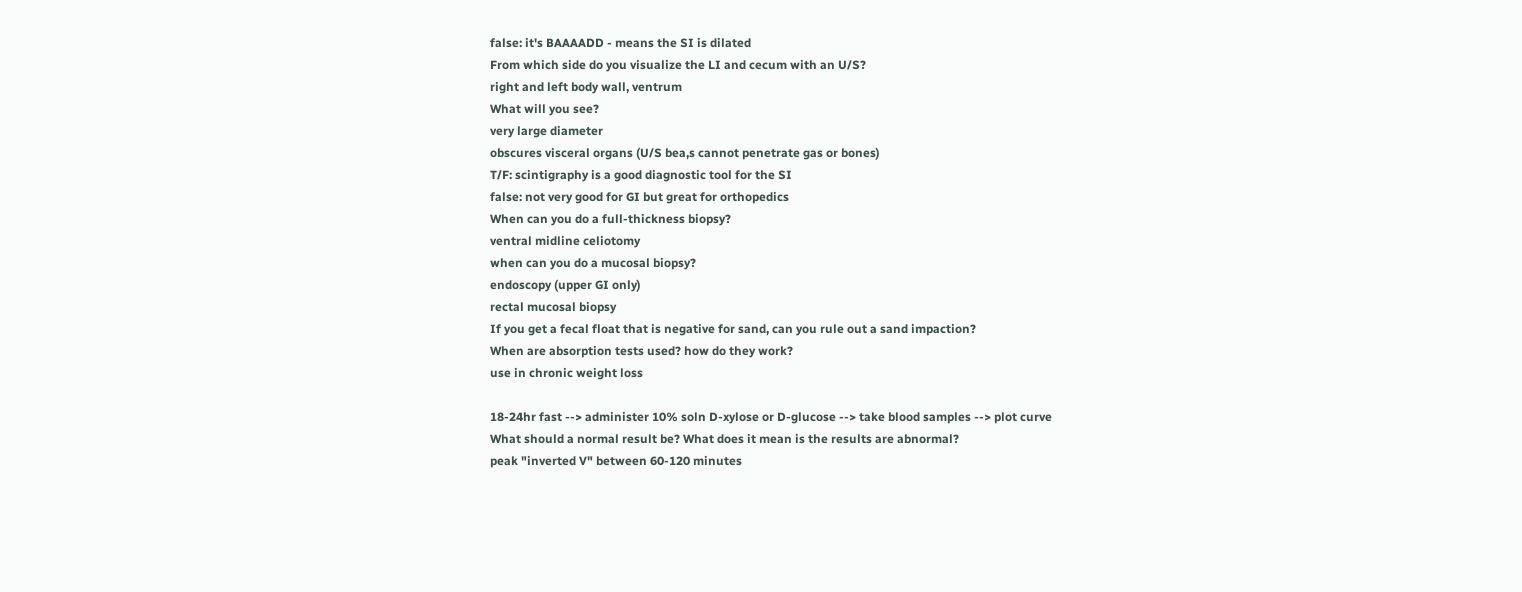false: it's BAAAADD - means the SI is dilated
From which side do you visualize the LI and cecum with an U/S?
right and left body wall, ventrum
What will you see?
very large diameter
obscures visceral organs (U/S bea,s cannot penetrate gas or bones)
T/F: scintigraphy is a good diagnostic tool for the SI
false: not very good for GI but great for orthopedics
When can you do a full-thickness biopsy?
ventral midline celiotomy
when can you do a mucosal biopsy?
endoscopy (upper GI only)
rectal mucosal biopsy
If you get a fecal float that is negative for sand, can you rule out a sand impaction?
When are absorption tests used? how do they work?
use in chronic weight loss

18-24hr fast --> administer 10% soln D-xylose or D-glucose --> take blood samples --> plot curve
What should a normal result be? What does it mean is the results are abnormal?
peak "inverted V" between 60-120 minutes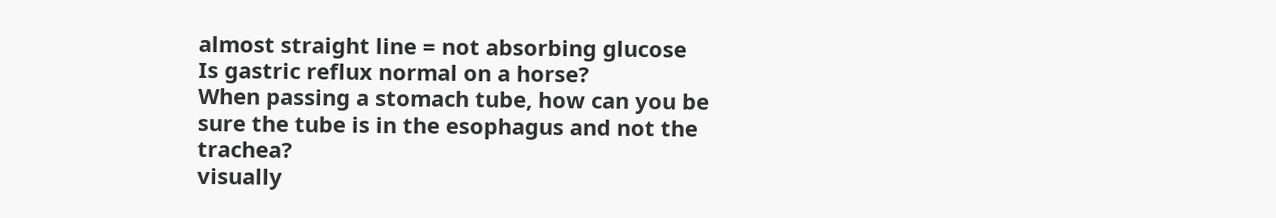almost straight line = not absorbing glucose
Is gastric reflux normal on a horse?
When passing a stomach tube, how can you be sure the tube is in the esophagus and not the trachea?
visually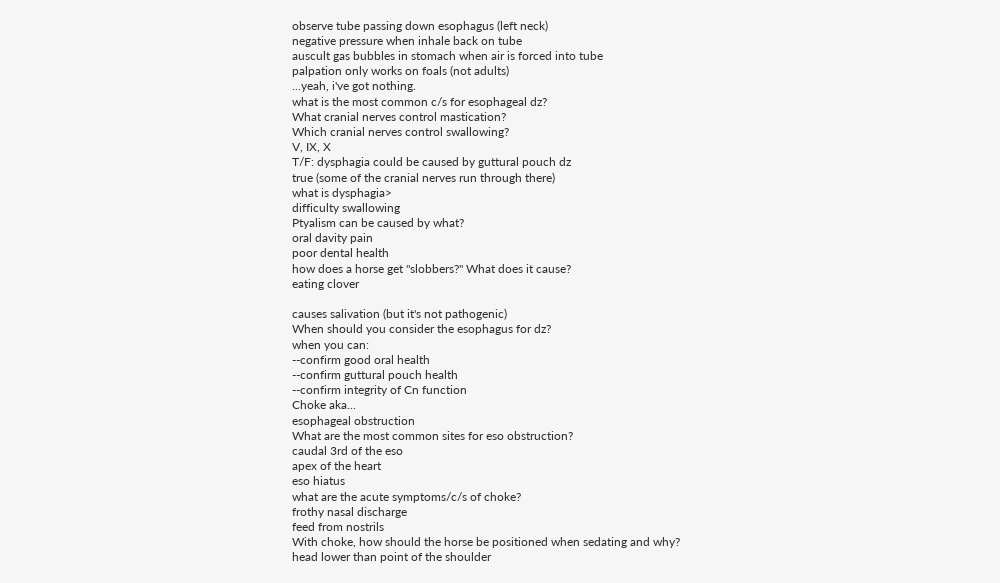observe tube passing down esophagus (left neck)
negative pressure when inhale back on tube
auscult gas bubbles in stomach when air is forced into tube
palpation only works on foals (not adults)
...yeah, i've got nothing.
what is the most common c/s for esophageal dz?
What cranial nerves control mastication?
Which cranial nerves control swallowing?
V, IX, X
T/F: dysphagia could be caused by guttural pouch dz
true (some of the cranial nerves run through there)
what is dysphagia>
difficulty swallowing
Ptyalism can be caused by what?
oral davity pain
poor dental health
how does a horse get "slobbers?" What does it cause?
eating clover

causes salivation (but it's not pathogenic)
When should you consider the esophagus for dz?
when you can:
--confirm good oral health
--confirm guttural pouch health
--confirm integrity of Cn function
Choke aka...
esophageal obstruction
What are the most common sites for eso obstruction?
caudal 3rd of the eso
apex of the heart
eso hiatus
what are the acute symptoms/c/s of choke?
frothy nasal discharge
feed from nostrils
With choke, how should the horse be positioned when sedating and why?
head lower than point of the shoulder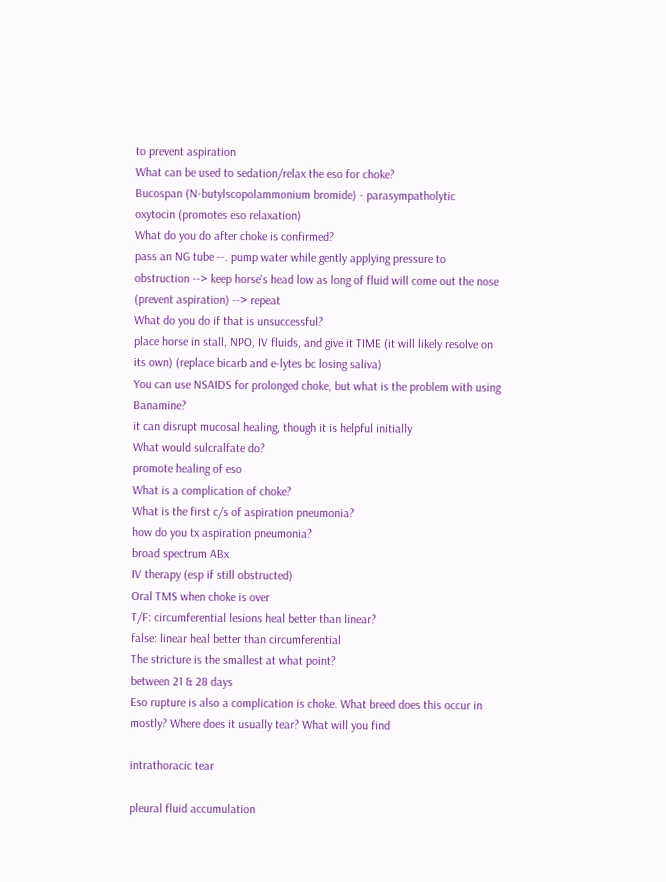to prevent aspiration
What can be used to sedation/relax the eso for choke?
Bucospan (N-butylscopolammonium bromide) - parasympatholytic
oxytocin (promotes eso relaxation)
What do you do after choke is confirmed?
pass an NG tube --. pump water while gently applying pressure to obstruction --> keep horse's head low as long of fluid will come out the nose (prevent aspiration) --> repeat
What do you do if that is unsuccessful?
place horse in stall, NPO, IV fluids, and give it TIME (it will likely resolve on its own) (replace bicarb and e-lytes bc losing saliva)
You can use NSAIDS for prolonged choke, but what is the problem with using Banamine?
it can disrupt mucosal healing, though it is helpful initially
What would sulcralfate do?
promote healing of eso
What is a complication of choke?
What is the first c/s of aspiration pneumonia?
how do you tx aspiration pneumonia?
broad spectrum ABx
IV therapy (esp if still obstructed)
Oral TMS when choke is over
T/F: circumferential lesions heal better than linear?
false: linear heal better than circumferential
The stricture is the smallest at what point?
between 21 & 28 days
Eso rupture is also a complication is choke. What breed does this occur in mostly? Where does it usually tear? What will you find

intrathoracic tear

pleural fluid accumulation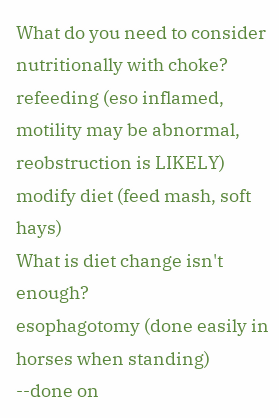What do you need to consider nutritionally with choke?
refeeding (eso inflamed, motility may be abnormal, reobstruction is LIKELY)
modify diet (feed mash, soft hays)
What is diet change isn't enough?
esophagotomy (done easily in horses when standing)
--done on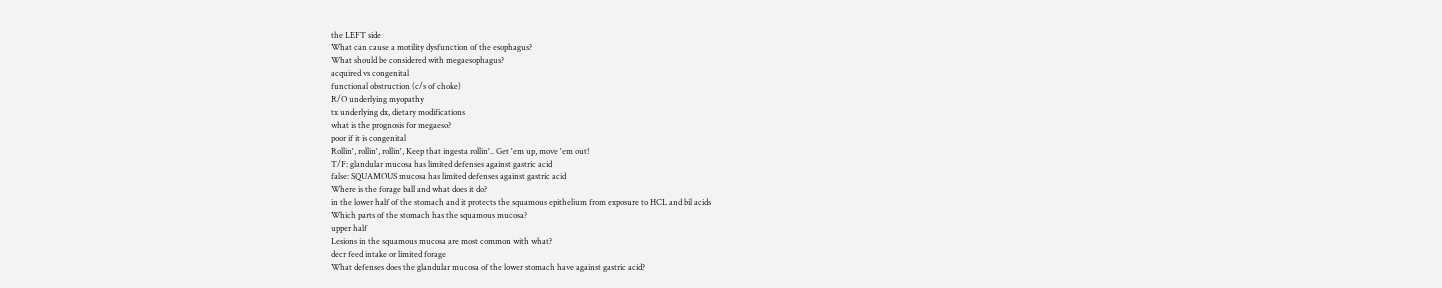the LEFT side
What can cause a motility dysfunction of the esophagus?
What should be considered with megaesophagus?
acquired vs congenital
functional obstruction (c/s of choke)
R/O underlying myopathy
tx underlying dx, dietary modifications
what is the prognosis for megaeso?
poor if it is congenital
Rollin', rollin', rollin', Keep that ingesta rollin'.. Get 'em up, move 'em out!
T/F: glandular mucosa has limited defenses against gastric acid
false: SQUAMOUS mucosa has limited defenses against gastric acid
Where is the forage ball and what does it do?
in the lower half of the stomach and it protects the squamous epithelium from exposure to HCL and bil acids
Which parts of the stomach has the squamous mucosa?
upper half
Lesions in the squamous mucosa are most common with what?
decr feed intake or limited forage
What defenses does the glandular mucosa of the lower stomach have against gastric acid?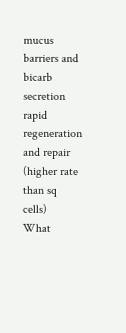mucus barriers and bicarb secretion
rapid regeneration and repair (higher rate than sq cells)
What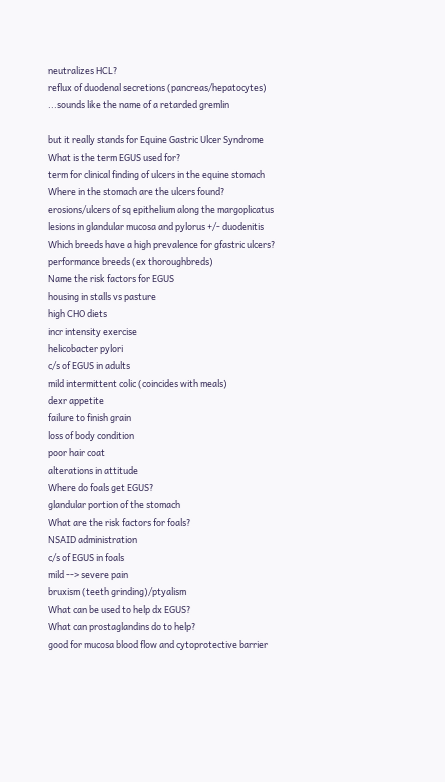neutralizes HCL?
reflux of duodenal secretions (pancreas/hepatocytes)
...sounds like the name of a retarded gremlin

but it really stands for Equine Gastric Ulcer Syndrome
What is the term EGUS used for?
term for clinical finding of ulcers in the equine stomach
Where in the stomach are the ulcers found?
erosions/ulcers of sq epithelium along the margoplicatus
lesions in glandular mucosa and pylorus +/- duodenitis
Which breeds have a high prevalence for gfastric ulcers?
performance breeds (ex thoroughbreds)
Name the risk factors for EGUS
housing in stalls vs pasture
high CHO diets
incr intensity exercise
helicobacter pylori
c/s of EGUS in adults
mild intermittent colic (coincides with meals)
dexr appetite
failure to finish grain
loss of body condition
poor hair coat
alterations in attitude
Where do foals get EGUS?
glandular portion of the stomach
What are the risk factors for foals?
NSAID administration
c/s of EGUS in foals
mild --> severe pain
bruxism (teeth grinding)/ptyalism
What can be used to help dx EGUS?
What can prostaglandins do to help?
good for mucosa blood flow and cytoprotective barrier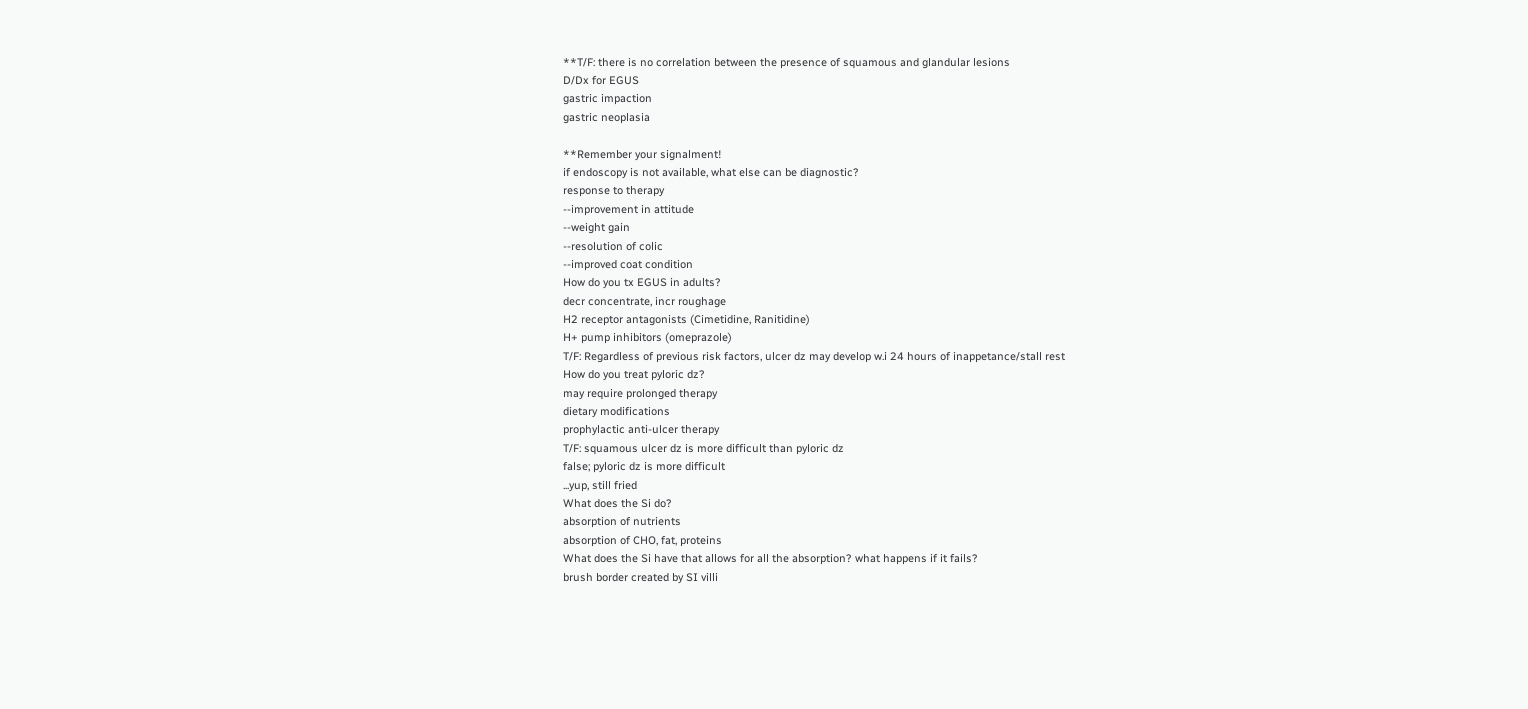**T/F: there is no correlation between the presence of squamous and glandular lesions
D/Dx for EGUS
gastric impaction
gastric neoplasia

**Remember your signalment!
if endoscopy is not available, what else can be diagnostic?
response to therapy
--improvement in attitude
--weight gain
--resolution of colic
--improved coat condition
How do you tx EGUS in adults?
decr concentrate, incr roughage
H2 receptor antagonists (Cimetidine, Ranitidine)
H+ pump inhibitors (omeprazole)
T/F: Regardless of previous risk factors, ulcer dz may develop w.i 24 hours of inappetance/stall rest
How do you treat pyloric dz?
may require prolonged therapy
dietary modifications
prophylactic anti-ulcer therapy
T/F: squamous ulcer dz is more difficult than pyloric dz
false; pyloric dz is more difficult
...yup, still fried
What does the Si do?
absorption of nutrients
absorption of CHO, fat, proteins
What does the Si have that allows for all the absorption? what happens if it fails?
brush border created by SI villi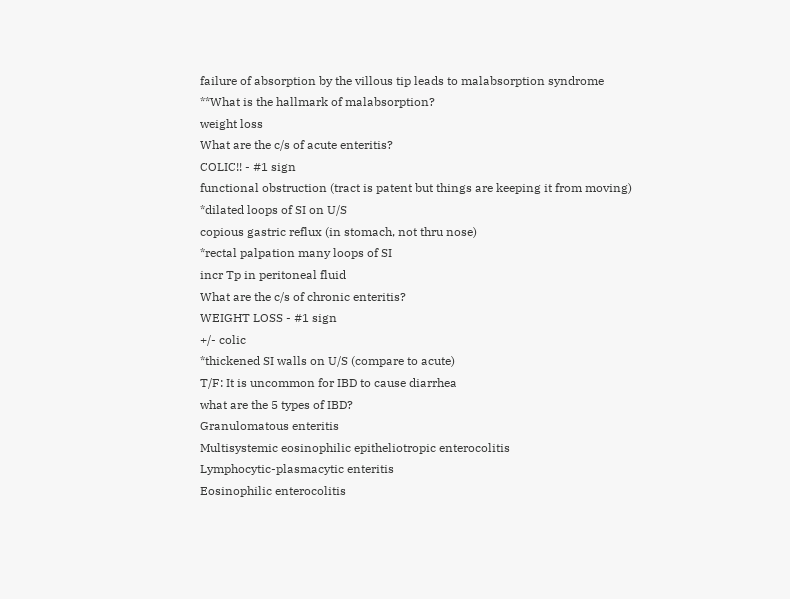failure of absorption by the villous tip leads to malabsorption syndrome
**What is the hallmark of malabsorption?
weight loss
What are the c/s of acute enteritis?
COLIC!! - #1 sign
functional obstruction (tract is patent but things are keeping it from moving)
*dilated loops of SI on U/S
copious gastric reflux (in stomach, not thru nose)
*rectal palpation many loops of SI
incr Tp in peritoneal fluid
What are the c/s of chronic enteritis?
WEIGHT LOSS - #1 sign
+/- colic
*thickened SI walls on U/S (compare to acute)
T/F: It is uncommon for IBD to cause diarrhea
what are the 5 types of IBD?
Granulomatous enteritis
Multisystemic eosinophilic epitheliotropic enterocolitis
Lymphocytic-plasmacytic enteritis
Eosinophilic enterocolitis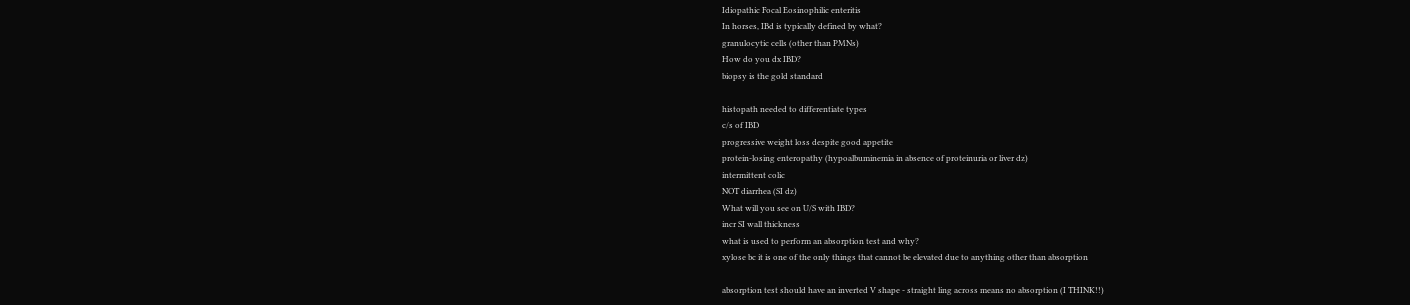Idiopathic Focal Eosinophilic enteritis
In horses, IBd is typically defined by what?
granulocytic cells (other than PMNs)
How do you dx IBD?
biopsy is the gold standard

histopath needed to differentiate types
c/s of IBD
progressive weight loss despite good appetite
protein-losing enteropathy (hypoalbuminemia in absence of proteinuria or liver dz)
intermittent colic
NOT diarrhea (SI dz)
What will you see on U/S with IBD?
incr SI wall thickness
what is used to perform an absorption test and why?
xylose bc it is one of the only things that cannot be elevated due to anything other than absorption

absorption test should have an inverted V shape - straight ling across means no absorption (I THINK!!)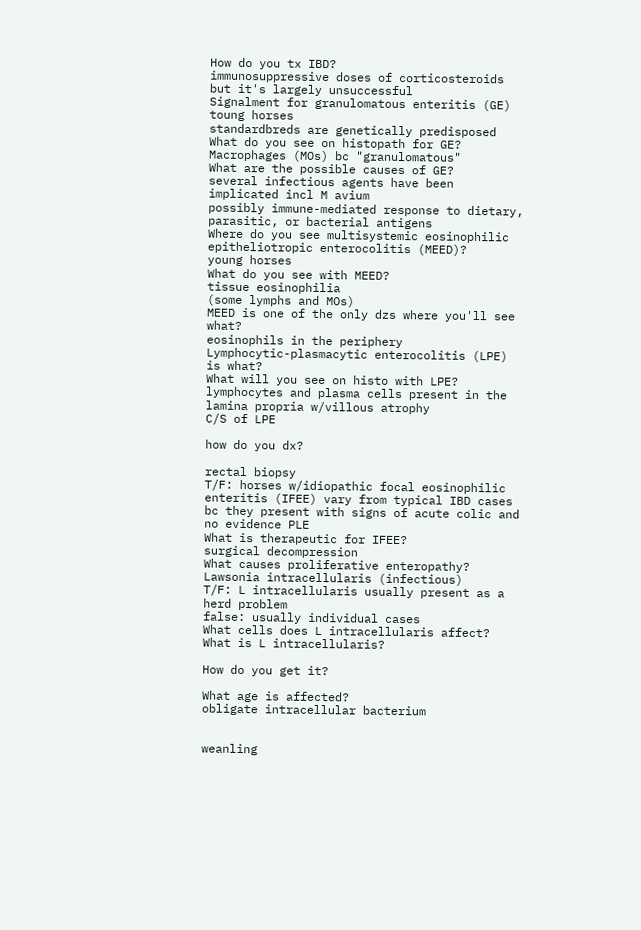How do you tx IBD?
immunosuppressive doses of corticosteroids but it's largely unsuccessful
Signalment for granulomatous enteritis (GE)
toung horses
standardbreds are genetically predisposed
What do you see on histopath for GE?
Macrophages (MOs) bc "granulomatous"
What are the possible causes of GE?
several infectious agents have been implicated incl M avium
possibly immune-mediated response to dietary, parasitic, or bacterial antigens
Where do you see multisystemic eosinophilic epitheliotropic enterocolitis (MEED)?
young horses
What do you see with MEED?
tissue eosinophilia
(some lymphs and MOs)
MEED is one of the only dzs where you'll see what?
eosinophils in the periphery
Lymphocytic-plasmacytic enterocolitis (LPE) is what?
What will you see on histo with LPE?
lymphocytes and plasma cells present in the lamina propria w/villous atrophy
C/S of LPE

how do you dx?

rectal biopsy
T/F: horses w/idiopathic focal eosinophilic enteritis (IFEE) vary from typical IBD cases bc they present with signs of acute colic and no evidence PLE
What is therapeutic for IFEE?
surgical decompression
What causes proliferative enteropathy?
Lawsonia intracellularis (infectious)
T/F: L intracellularis usually present as a herd problem
false: usually individual cases
What cells does L intracellularis affect?
What is L intracellularis?

How do you get it?

What age is affected?
obligate intracellular bacterium


weanling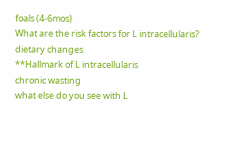foals (4-6mos)
What are the risk factors for L intracellularis?
dietary changes
**Hallmark of L intracellularis
chronic wasting
what else do you see with L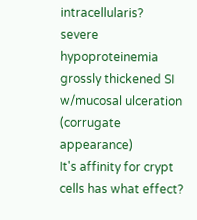intracellularis?
severe hypoproteinemia
grossly thickened SI w/mucosal ulceration (corrugate appearance)
It's affinity for crypt cells has what effect?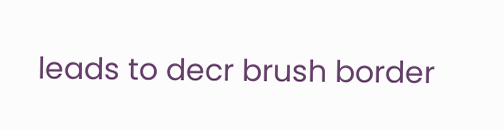leads to decr brush border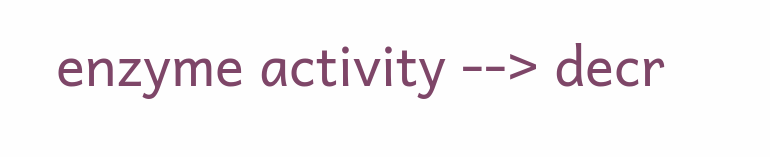enzyme activity --> decr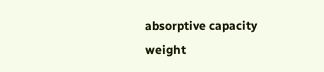absorptive capacity
weight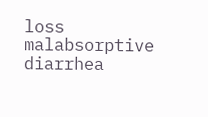loss
malabsorptive diarrhea